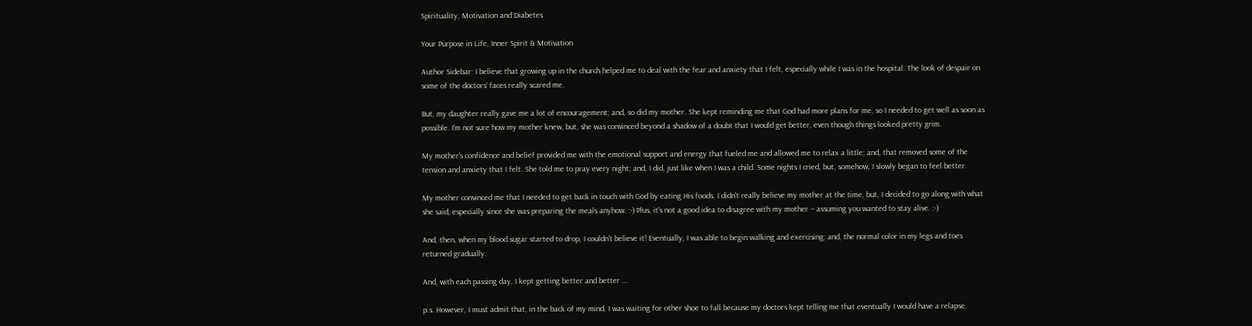Spirituality, Motivation and Diabetes

Your Purpose in Life, Inner Spirit & Motivation

Author Sidebar: I believe that growing up in the church helped me to deal with the fear and anxiety that I felt, especially while I was in the hospital. The look of despair on some of the doctors' faces really scared me.

But, my daughter really gave me a lot of encouragement; and, so did my mother. She kept reminding me that God had more plans for me, so I needed to get well as soon as possible. I'm not sure how my mother knew, but, she was convinced beyond a shadow of a doubt that I would get better, even though things looked pretty grim.

My mother's confidence and belief provided me with the emotional support and energy that fueled me and allowed me to relax a little; and, that removed some of the tension and anxiety that I felt. She told me to pray every night; and, I did, just like when I was a child. Some nights I cried, but, somehow, I slowly began to feel better.

My mother convinced me that I needed to get back in touch with God by eating His foods. I didn't really believe my mother at the time, but, I decided to go along with what she said, especially since she was preparing the meals anyhow. :-) Plus, it's not a good idea to disagree with my mother -- assuming you wanted to stay alive. :-)

And, then, when my blood sugar started to drop, I couldn't believe it! Eventually, I was able to begin walking and exercising; and, the normal color in my legs and toes returned gradually.

And, with each passing day, I kept getting better and better ...

p.s. However, I must admit that, in the back of my mind, I was waiting for other shoe to fall because my doctors kept telling me that eventually I would have a relapse.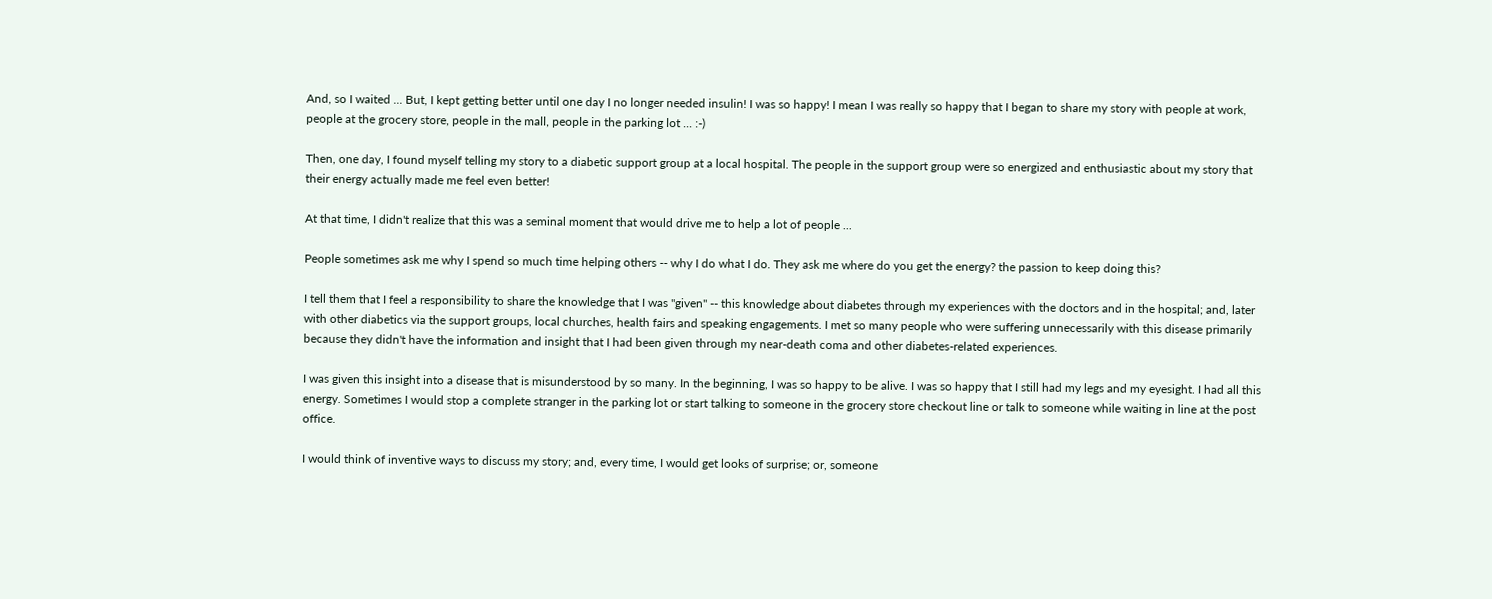And, so I waited ... But, I kept getting better until one day I no longer needed insulin! I was so happy! I mean I was really so happy that I began to share my story with people at work, people at the grocery store, people in the mall, people in the parking lot ... :-)

Then, one day, I found myself telling my story to a diabetic support group at a local hospital. The people in the support group were so energized and enthusiastic about my story that their energy actually made me feel even better!

At that time, I didn't realize that this was a seminal moment that would drive me to help a lot of people ...

People sometimes ask me why I spend so much time helping others -- why I do what I do. They ask me where do you get the energy? the passion to keep doing this?

I tell them that I feel a responsibility to share the knowledge that I was "given" -- this knowledge about diabetes through my experiences with the doctors and in the hospital; and, later with other diabetics via the support groups, local churches, health fairs and speaking engagements. I met so many people who were suffering unnecessarily with this disease primarily because they didn't have the information and insight that I had been given through my near-death coma and other diabetes-related experiences.

I was given this insight into a disease that is misunderstood by so many. In the beginning, I was so happy to be alive. I was so happy that I still had my legs and my eyesight. I had all this energy. Sometimes I would stop a complete stranger in the parking lot or start talking to someone in the grocery store checkout line or talk to someone while waiting in line at the post office.

I would think of inventive ways to discuss my story; and, every time, I would get looks of surprise; or, someone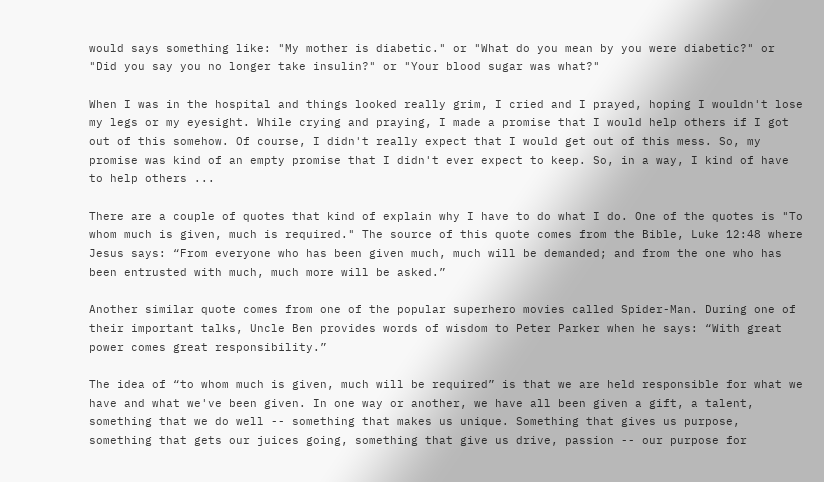would says something like: "My mother is diabetic." or "What do you mean by you were diabetic?" or "Did you say you no longer take insulin?" or "Your blood sugar was what?"

When I was in the hospital and things looked really grim, I cried and I prayed, hoping I wouldn't lose my legs or my eyesight. While crying and praying, I made a promise that I would help others if I got out of this somehow. Of course, I didn't really expect that I would get out of this mess. So, my promise was kind of an empty promise that I didn't ever expect to keep. So, in a way, I kind of have to help others ...

There are a couple of quotes that kind of explain why I have to do what I do. One of the quotes is "To whom much is given, much is required." The source of this quote comes from the Bible, Luke 12:48 where Jesus says: “From everyone who has been given much, much will be demanded; and from the one who has been entrusted with much, much more will be asked.”

Another similar quote comes from one of the popular superhero movies called Spider-Man. During one of their important talks, Uncle Ben provides words of wisdom to Peter Parker when he says: “With great power comes great responsibility.”

The idea of “to whom much is given, much will be required” is that we are held responsible for what we have and what we've been given. In one way or another, we have all been given a gift, a talent, something that we do well -- something that makes us unique. Something that gives us purpose, something that gets our juices going, something that give us drive, passion -- our purpose for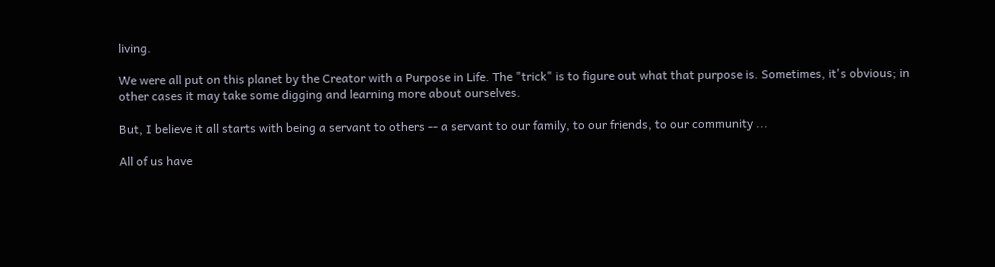living.

We were all put on this planet by the Creator with a Purpose in Life. The "trick" is to figure out what that purpose is. Sometimes, it's obvious; in other cases it may take some digging and learning more about ourselves.

But, I believe it all starts with being a servant to others -- a servant to our family, to our friends, to our community ...

All of us have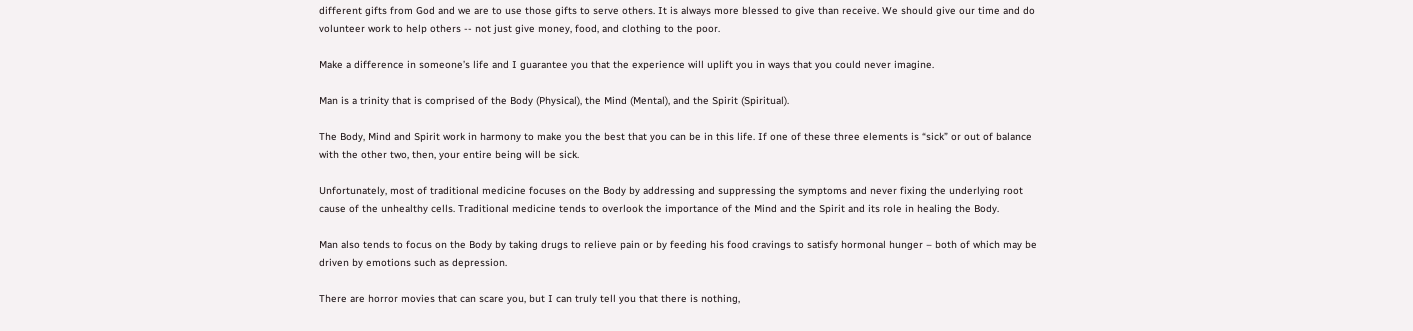different gifts from God and we are to use those gifts to serve others. It is always more blessed to give than receive. We should give our time and do volunteer work to help others -- not just give money, food, and clothing to the poor.

Make a difference in someone’s life and I guarantee you that the experience will uplift you in ways that you could never imagine.

Man is a trinity that is comprised of the Body (Physical), the Mind (Mental), and the Spirit (Spiritual).

The Body, Mind and Spirit work in harmony to make you the best that you can be in this life. If one of these three elements is “sick” or out of balance with the other two, then, your entire being will be sick.

Unfortunately, most of traditional medicine focuses on the Body by addressing and suppressing the symptoms and never fixing the underlying root cause of the unhealthy cells. Traditional medicine tends to overlook the importance of the Mind and the Spirit and its role in healing the Body.

Man also tends to focus on the Body by taking drugs to relieve pain or by feeding his food cravings to satisfy hormonal hunger – both of which may be driven by emotions such as depression.

There are horror movies that can scare you, but I can truly tell you that there is nothing,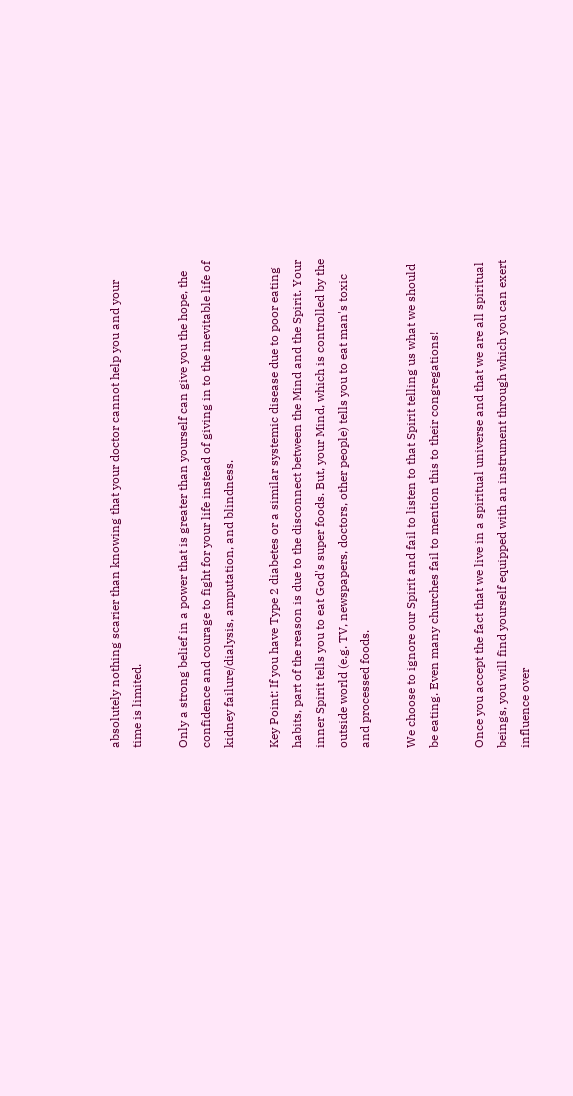absolutely nothing scarier than knowing that your doctor cannot help you and your time is limited.

Only a strong belief in a power that is greater than yourself can give you the hope, the confidence and courage to fight for your life instead of giving in to the inevitable life of kidney failure/dialysis, amputation, and blindness.

Key Point: If you have Type 2 diabetes or a similar systemic disease due to poor eating habits, part of the reason is due to the disconnect between the Mind and the Spirit. Your inner Spirit tells you to eat God's super foods. But, your Mind, which is controlled by the outside world (e.g. TV, newspapers, doctors, other people) tells you to eat man's toxic and processed foods.

We choose to ignore our Spirit and fail to listen to that Spirit telling us what we should be eating. Even many churches fail to mention this to their congregations!

Once you accept the fact that we live in a spiritual universe and that we are all spiritual beings, you will find yourself equipped with an instrument through which you can exert influence over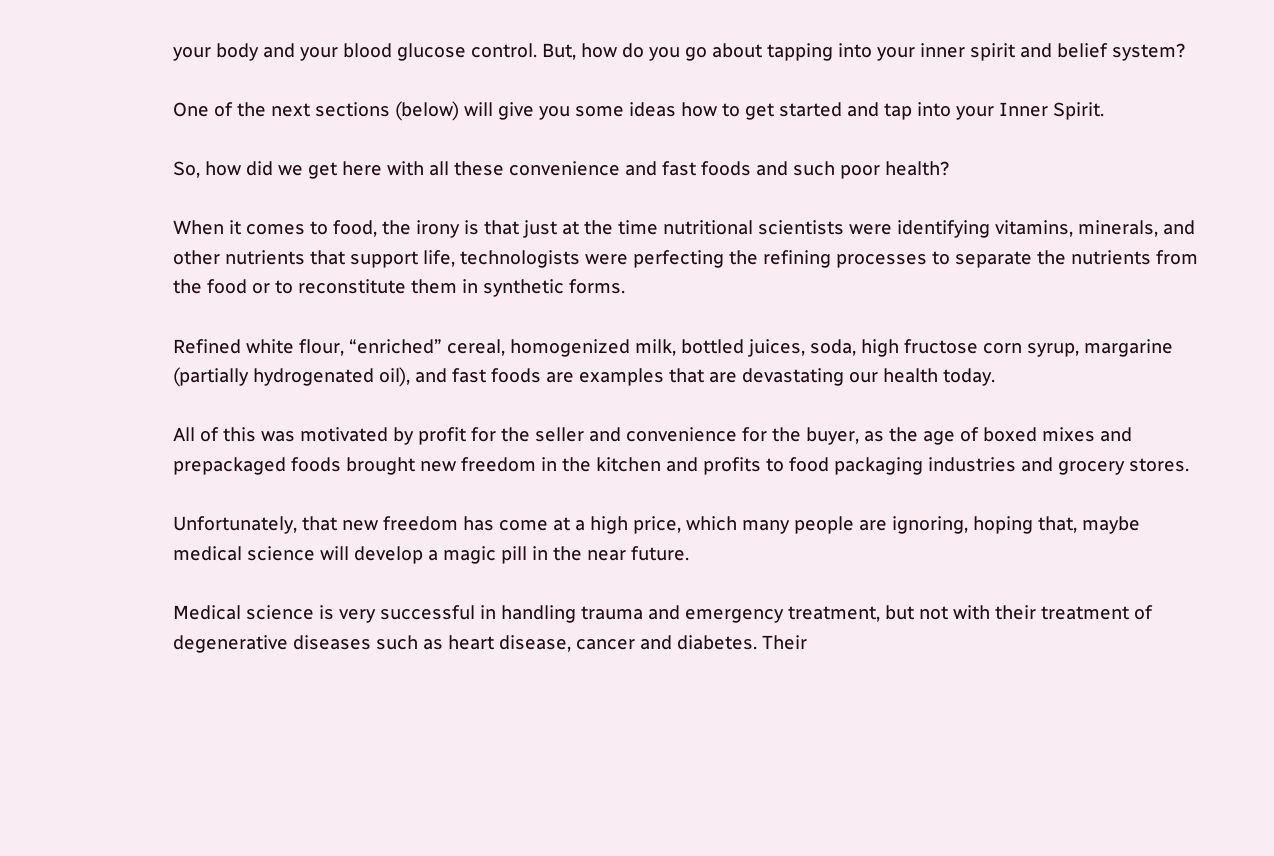your body and your blood glucose control. But, how do you go about tapping into your inner spirit and belief system?

One of the next sections (below) will give you some ideas how to get started and tap into your Inner Spirit.

So, how did we get here with all these convenience and fast foods and such poor health?

When it comes to food, the irony is that just at the time nutritional scientists were identifying vitamins, minerals, and other nutrients that support life, technologists were perfecting the refining processes to separate the nutrients from the food or to reconstitute them in synthetic forms.

Refined white flour, “enriched” cereal, homogenized milk, bottled juices, soda, high fructose corn syrup, margarine (partially hydrogenated oil), and fast foods are examples that are devastating our health today.

All of this was motivated by profit for the seller and convenience for the buyer, as the age of boxed mixes and prepackaged foods brought new freedom in the kitchen and profits to food packaging industries and grocery stores.

Unfortunately, that new freedom has come at a high price, which many people are ignoring, hoping that, maybe medical science will develop a magic pill in the near future.

Medical science is very successful in handling trauma and emergency treatment, but not with their treatment of degenerative diseases such as heart disease, cancer and diabetes. Their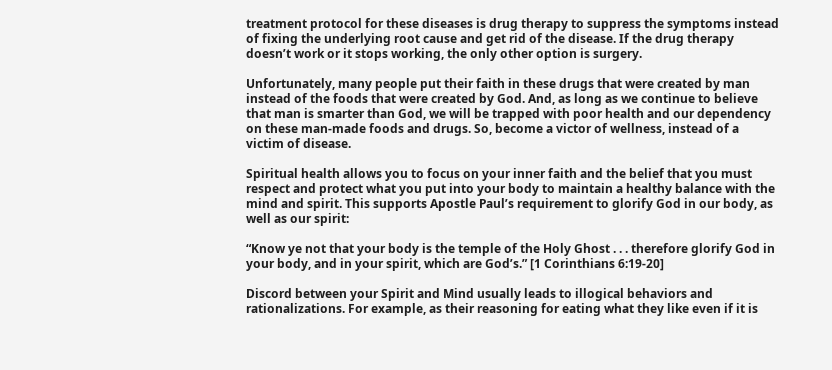treatment protocol for these diseases is drug therapy to suppress the symptoms instead of fixing the underlying root cause and get rid of the disease. If the drug therapy doesn’t work or it stops working, the only other option is surgery.

Unfortunately, many people put their faith in these drugs that were created by man instead of the foods that were created by God. And, as long as we continue to believe that man is smarter than God, we will be trapped with poor health and our dependency on these man-made foods and drugs. So, become a victor of wellness, instead of a victim of disease.

Spiritual health allows you to focus on your inner faith and the belief that you must respect and protect what you put into your body to maintain a healthy balance with the mind and spirit. This supports Apostle Paul’s requirement to glorify God in our body, as well as our spirit:

“Know ye not that your body is the temple of the Holy Ghost . . . therefore glorify God in your body, and in your spirit, which are God’s.” [1 Corinthians 6:19-20]

Discord between your Spirit and Mind usually leads to illogical behaviors and rationalizations. For example, as their reasoning for eating what they like even if it is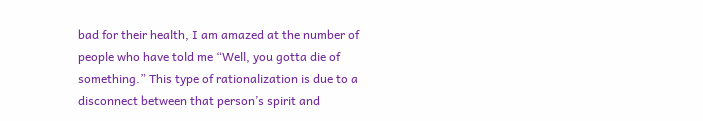bad for their health, I am amazed at the number of people who have told me “Well, you gotta die of something.” This type of rationalization is due to a disconnect between that person’s spirit and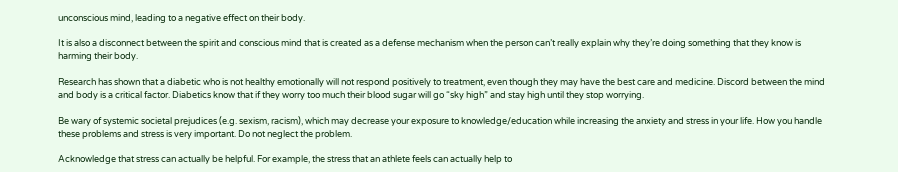unconscious mind, leading to a negative effect on their body.

It is also a disconnect between the spirit and conscious mind that is created as a defense mechanism when the person can’t really explain why they’re doing something that they know is harming their body.

Research has shown that a diabetic who is not healthy emotionally will not respond positively to treatment, even though they may have the best care and medicine. Discord between the mind and body is a critical factor. Diabetics know that if they worry too much their blood sugar will go “sky high” and stay high until they stop worrying.

Be wary of systemic societal prejudices (e.g. sexism, racism), which may decrease your exposure to knowledge/education while increasing the anxiety and stress in your life. How you handle these problems and stress is very important. Do not neglect the problem.

Acknowledge that stress can actually be helpful. For example, the stress that an athlete feels can actually help to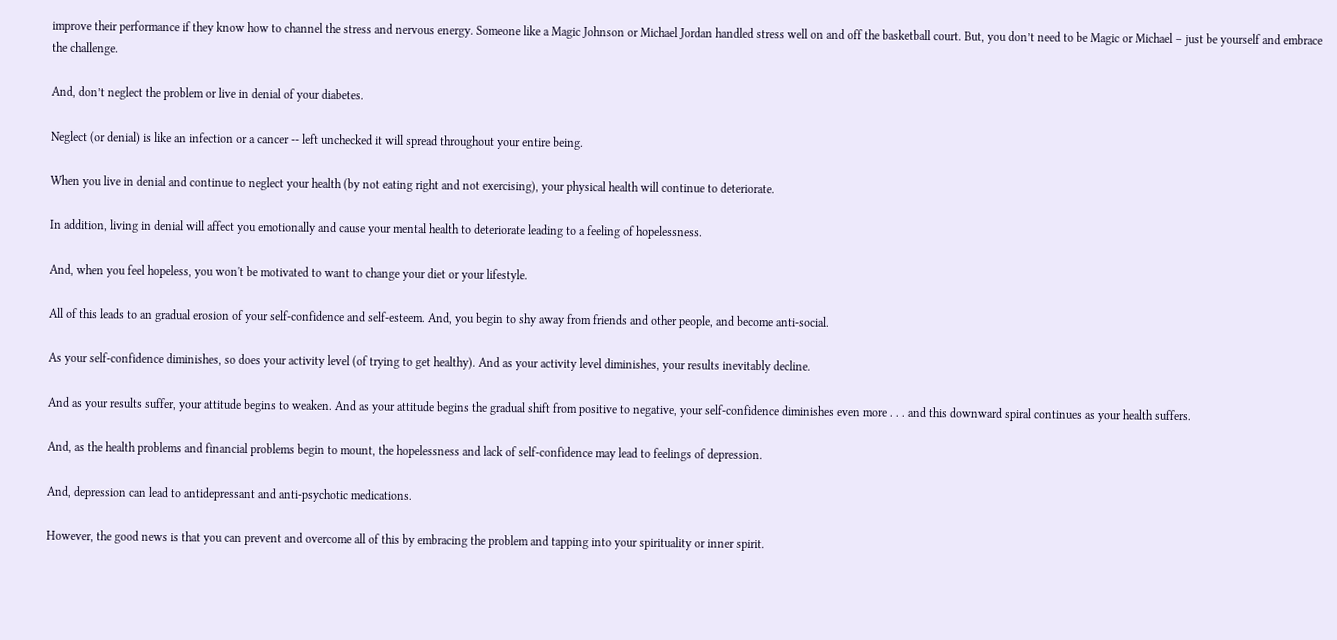improve their performance if they know how to channel the stress and nervous energy. Someone like a Magic Johnson or Michael Jordan handled stress well on and off the basketball court. But, you don’t need to be Magic or Michael – just be yourself and embrace the challenge.

And, don’t neglect the problem or live in denial of your diabetes.

Neglect (or denial) is like an infection or a cancer -- left unchecked it will spread throughout your entire being.

When you live in denial and continue to neglect your health (by not eating right and not exercising), your physical health will continue to deteriorate.

In addition, living in denial will affect you emotionally and cause your mental health to deteriorate leading to a feeling of hopelessness.

And, when you feel hopeless, you won't be motivated to want to change your diet or your lifestyle.

All of this leads to an gradual erosion of your self-confidence and self-esteem. And, you begin to shy away from friends and other people, and become anti-social.

As your self-confidence diminishes, so does your activity level (of trying to get healthy). And as your activity level diminishes, your results inevitably decline.

And as your results suffer, your attitude begins to weaken. And as your attitude begins the gradual shift from positive to negative, your self-confidence diminishes even more . . . and this downward spiral continues as your health suffers.

And, as the health problems and financial problems begin to mount, the hopelessness and lack of self-confidence may lead to feelings of depression.

And, depression can lead to antidepressant and anti-psychotic medications.

However, the good news is that you can prevent and overcome all of this by embracing the problem and tapping into your spirituality or inner spirit.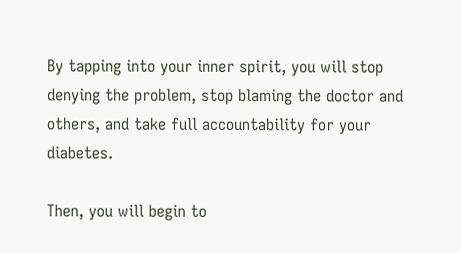By tapping into your inner spirit, you will stop denying the problem, stop blaming the doctor and others, and take full accountability for your diabetes.

Then, you will begin to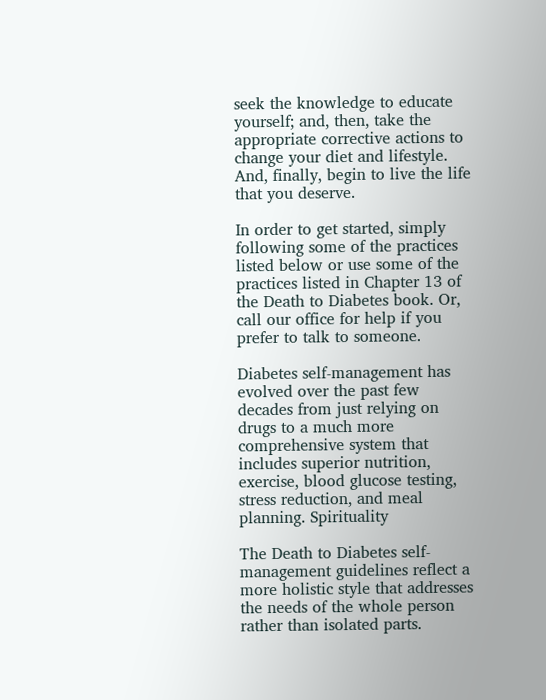seek the knowledge to educate yourself; and, then, take the appropriate corrective actions to change your diet and lifestyle. And, finally, begin to live the life that you deserve.

In order to get started, simply following some of the practices listed below or use some of the practices listed in Chapter 13 of the Death to Diabetes book. Or, call our office for help if you prefer to talk to someone.

Diabetes self-management has evolved over the past few decades from just relying on drugs to a much more comprehensive system that includes superior nutrition, exercise, blood glucose testing, stress reduction, and meal planning. Spirituality

The Death to Diabetes self-management guidelines reflect a more holistic style that addresses the needs of the whole person rather than isolated parts.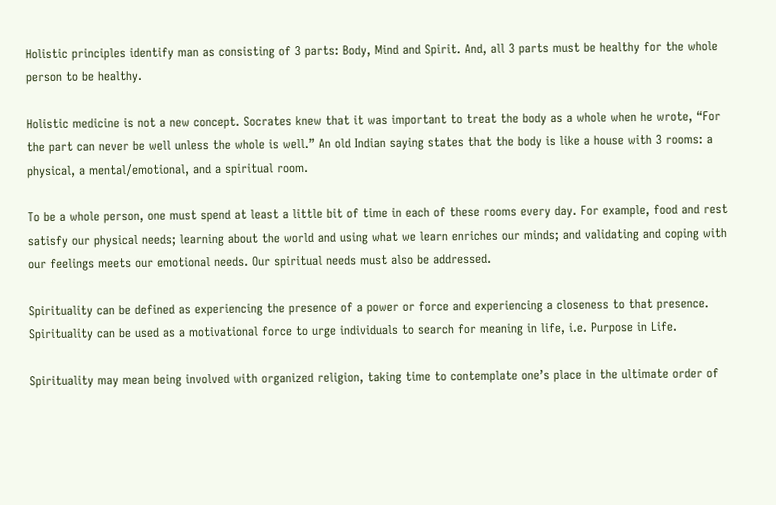Holistic principles identify man as consisting of 3 parts: Body, Mind and Spirit. And, all 3 parts must be healthy for the whole person to be healthy.

Holistic medicine is not a new concept. Socrates knew that it was important to treat the body as a whole when he wrote, “For the part can never be well unless the whole is well.” An old Indian saying states that the body is like a house with 3 rooms: a physical, a mental/emotional, and a spiritual room.

To be a whole person, one must spend at least a little bit of time in each of these rooms every day. For example, food and rest satisfy our physical needs; learning about the world and using what we learn enriches our minds; and validating and coping with our feelings meets our emotional needs. Our spiritual needs must also be addressed.

Spirituality can be defined as experiencing the presence of a power or force and experiencing a closeness to that presence. Spirituality can be used as a motivational force to urge individuals to search for meaning in life, i.e. Purpose in Life.

Spirituality may mean being involved with organized religion, taking time to contemplate one’s place in the ultimate order of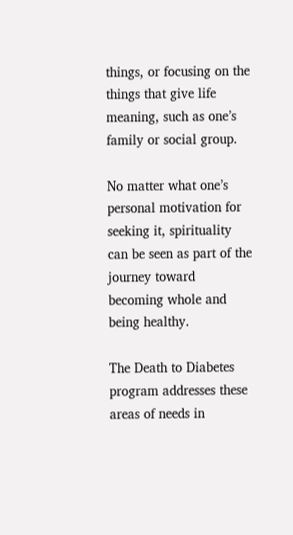things, or focusing on the things that give life meaning, such as one’s family or social group.

No matter what one’s personal motivation for seeking it, spirituality can be seen as part of the journey toward becoming whole and being healthy.

The Death to Diabetes program addresses these areas of needs in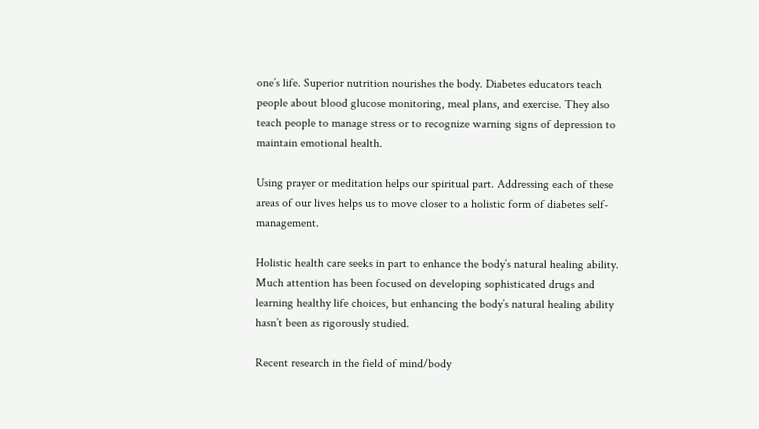one’s life. Superior nutrition nourishes the body. Diabetes educators teach people about blood glucose monitoring, meal plans, and exercise. They also teach people to manage stress or to recognize warning signs of depression to maintain emotional health.

Using prayer or meditation helps our spiritual part. Addressing each of these areas of our lives helps us to move closer to a holistic form of diabetes self-management.

Holistic health care seeks in part to enhance the body’s natural healing ability. Much attention has been focused on developing sophisticated drugs and learning healthy life choices, but enhancing the body’s natural healing ability hasn’t been as rigorously studied.

Recent research in the field of mind/body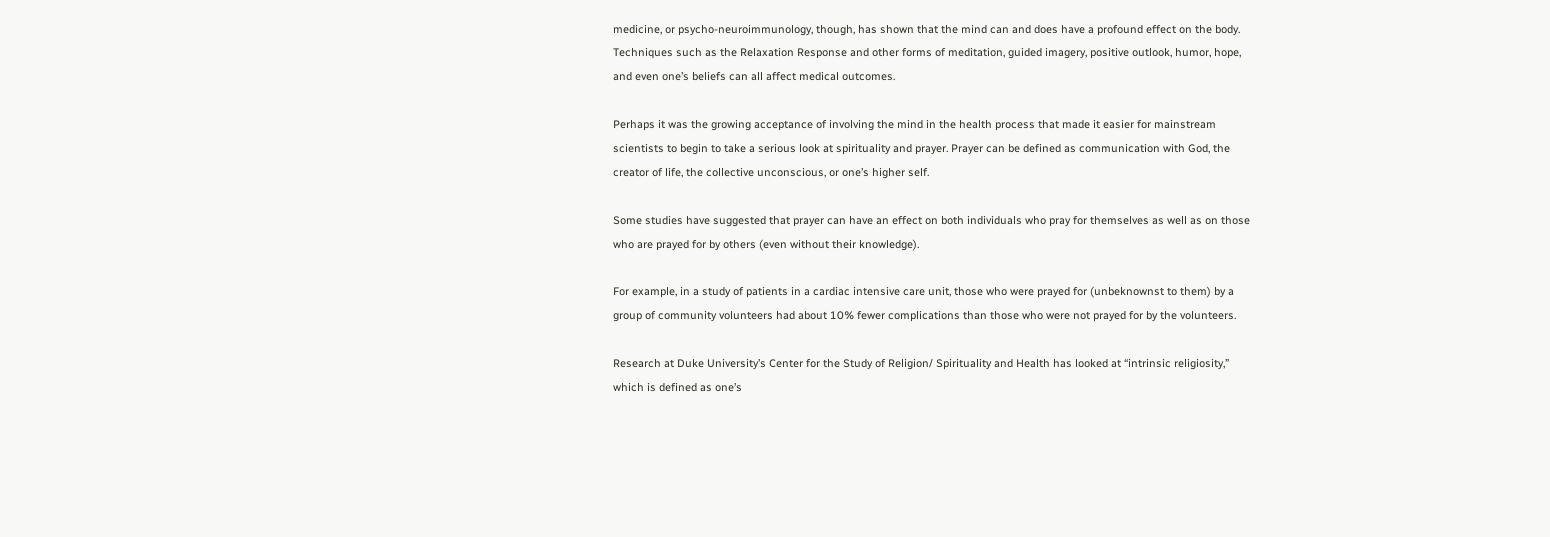medicine, or psycho-neuroimmunology, though, has shown that the mind can and does have a profound effect on the body. Techniques such as the Relaxation Response and other forms of meditation, guided imagery, positive outlook, humor, hope, and even one’s beliefs can all affect medical outcomes.

Perhaps it was the growing acceptance of involving the mind in the health process that made it easier for mainstream scientists to begin to take a serious look at spirituality and prayer. Prayer can be defined as communication with God, the creator of life, the collective unconscious, or one’s higher self.

Some studies have suggested that prayer can have an effect on both individuals who pray for themselves as well as on those who are prayed for by others (even without their knowledge).

For example, in a study of patients in a cardiac intensive care unit, those who were prayed for (unbeknownst to them) by a group of community volunteers had about 10% fewer complications than those who were not prayed for by the volunteers.

Research at Duke University’s Center for the Study of Religion/ Spirituality and Health has looked at “intrinsic religiosity,” which is defined as one’s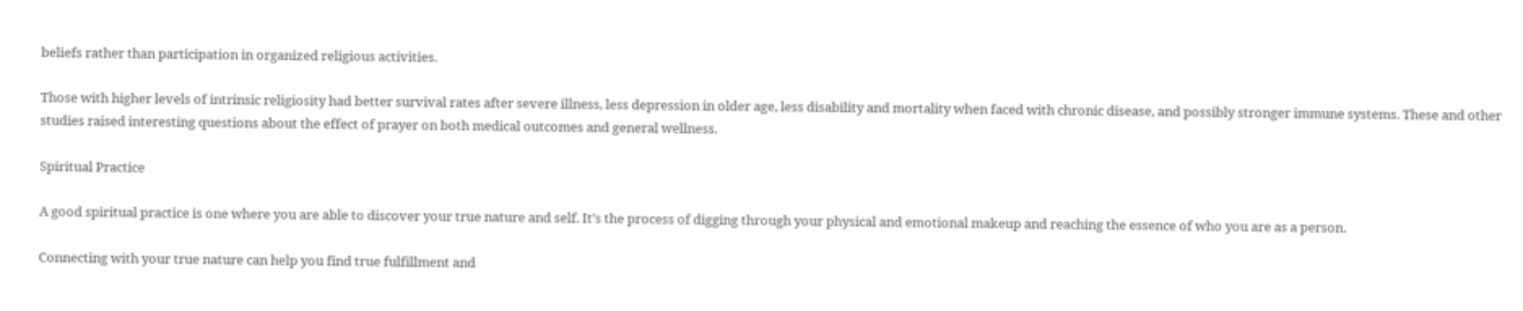beliefs rather than participation in organized religious activities.

Those with higher levels of intrinsic religiosity had better survival rates after severe illness, less depression in older age, less disability and mortality when faced with chronic disease, and possibly stronger immune systems. These and other studies raised interesting questions about the effect of prayer on both medical outcomes and general wellness.

Spiritual Practice

A good spiritual practice is one where you are able to discover your true nature and self. It’s the process of digging through your physical and emotional makeup and reaching the essence of who you are as a person.

Connecting with your true nature can help you find true fulfillment and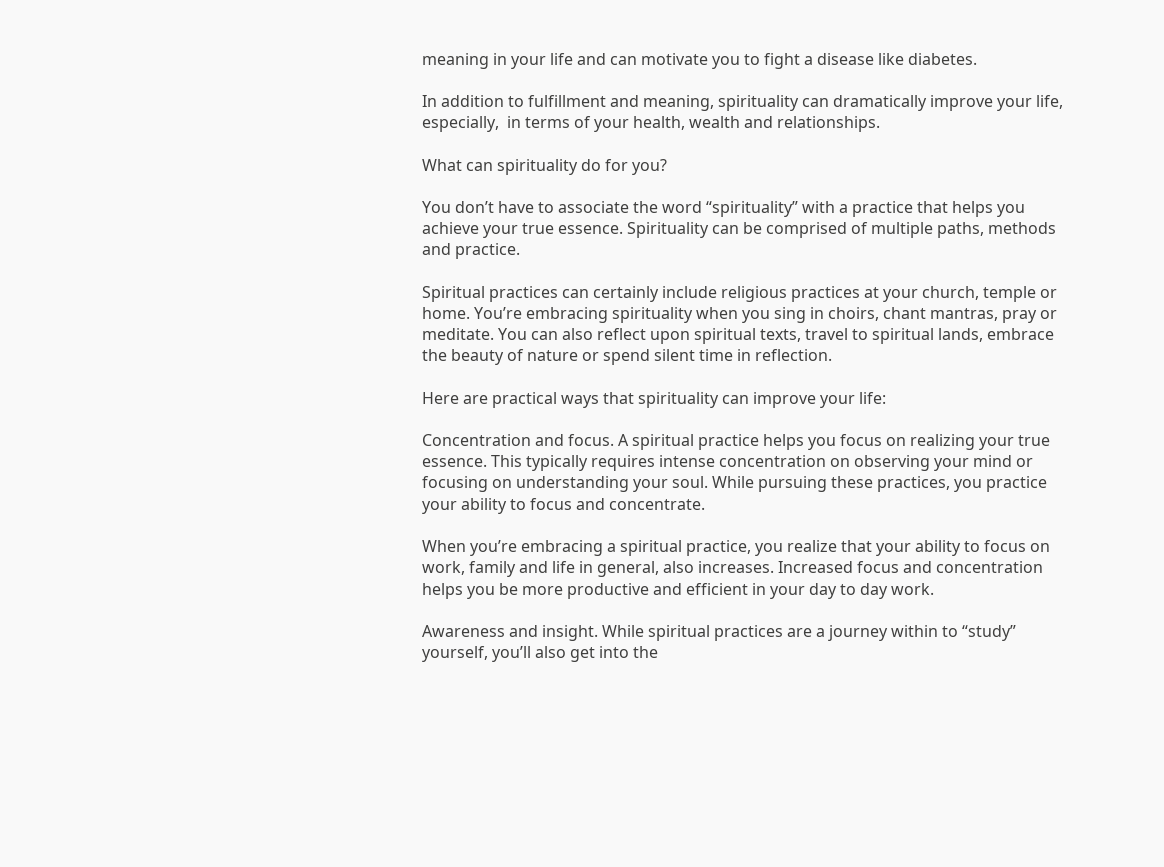meaning in your life and can motivate you to fight a disease like diabetes.

In addition to fulfillment and meaning, spirituality can dramatically improve your life, especially,  in terms of your health, wealth and relationships.

What can spirituality do for you?

You don’t have to associate the word “spirituality” with a practice that helps you achieve your true essence. Spirituality can be comprised of multiple paths, methods and practice.

Spiritual practices can certainly include religious practices at your church, temple or home. You’re embracing spirituality when you sing in choirs, chant mantras, pray or meditate. You can also reflect upon spiritual texts, travel to spiritual lands, embrace the beauty of nature or spend silent time in reflection.

Here are practical ways that spirituality can improve your life:

Concentration and focus. A spiritual practice helps you focus on realizing your true essence. This typically requires intense concentration on observing your mind or focusing on understanding your soul. While pursuing these practices, you practice your ability to focus and concentrate.

When you’re embracing a spiritual practice, you realize that your ability to focus on work, family and life in general, also increases. Increased focus and concentration helps you be more productive and efficient in your day to day work.

Awareness and insight. While spiritual practices are a journey within to “study” yourself, you’ll also get into the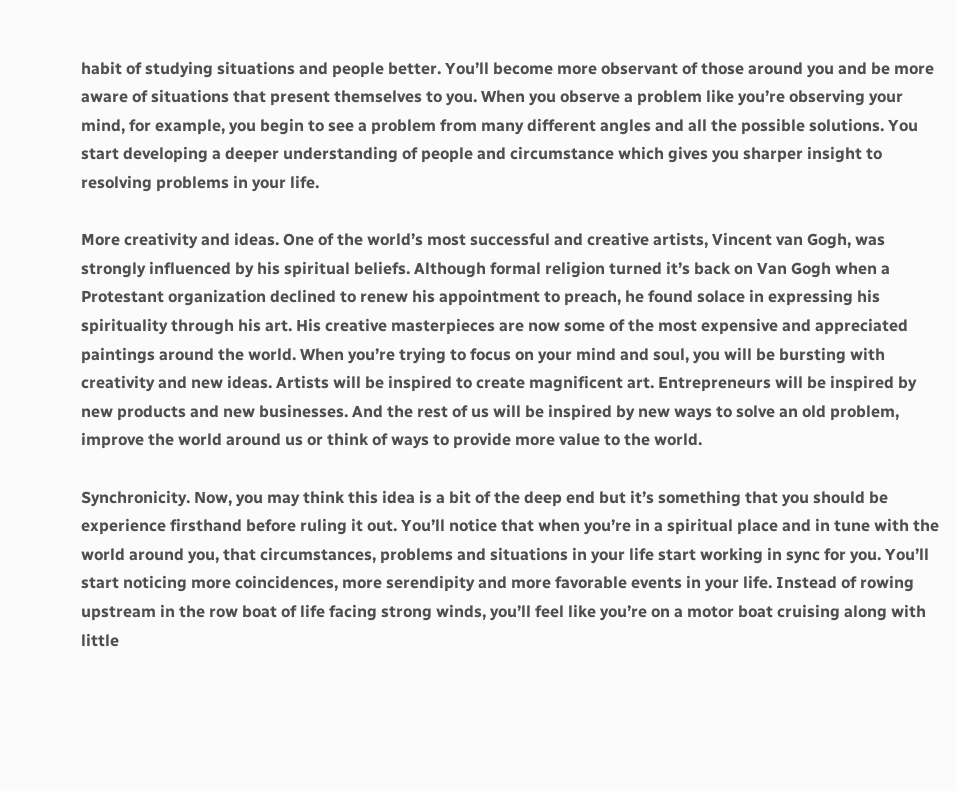habit of studying situations and people better. You’ll become more observant of those around you and be more aware of situations that present themselves to you. When you observe a problem like you’re observing your mind, for example, you begin to see a problem from many different angles and all the possible solutions. You start developing a deeper understanding of people and circumstance which gives you sharper insight to resolving problems in your life.

More creativity and ideas. One of the world’s most successful and creative artists, Vincent van Gogh, was strongly influenced by his spiritual beliefs. Although formal religion turned it’s back on Van Gogh when a Protestant organization declined to renew his appointment to preach, he found solace in expressing his spirituality through his art. His creative masterpieces are now some of the most expensive and appreciated paintings around the world. When you’re trying to focus on your mind and soul, you will be bursting with creativity and new ideas. Artists will be inspired to create magnificent art. Entrepreneurs will be inspired by new products and new businesses. And the rest of us will be inspired by new ways to solve an old problem, improve the world around us or think of ways to provide more value to the world.

Synchronicity. Now, you may think this idea is a bit of the deep end but it’s something that you should be experience firsthand before ruling it out. You’ll notice that when you’re in a spiritual place and in tune with the world around you, that circumstances, problems and situations in your life start working in sync for you. You’ll start noticing more coincidences, more serendipity and more favorable events in your life. Instead of rowing upstream in the row boat of life facing strong winds, you’ll feel like you’re on a motor boat cruising along with little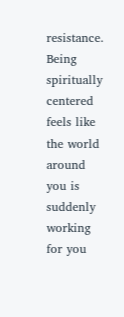resistance.  Being spiritually centered feels like the world around  you is suddenly working for you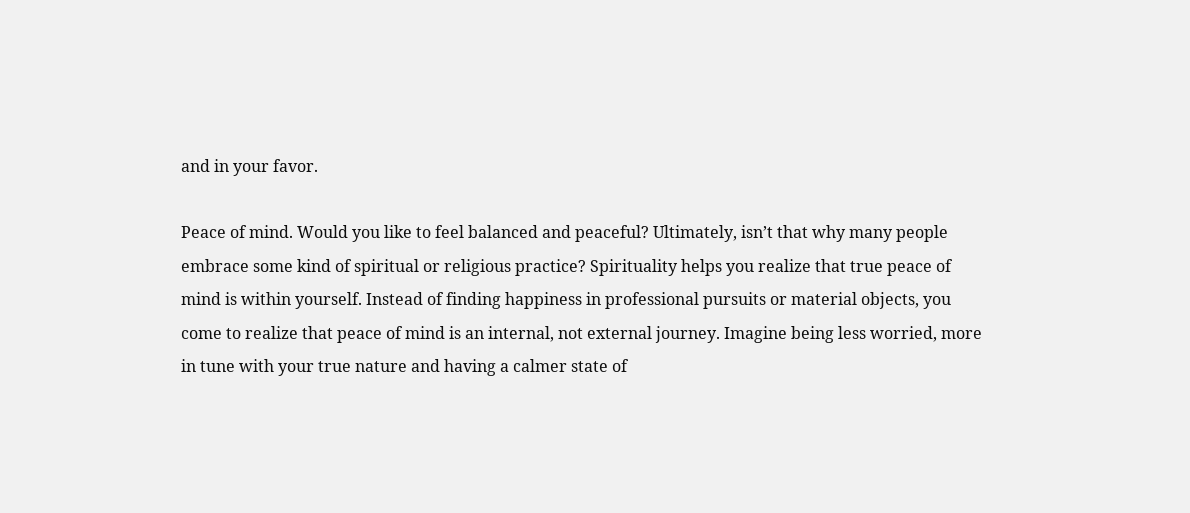and in your favor.

Peace of mind. Would you like to feel balanced and peaceful? Ultimately, isn’t that why many people embrace some kind of spiritual or religious practice? Spirituality helps you realize that true peace of mind is within yourself. Instead of finding happiness in professional pursuits or material objects, you come to realize that peace of mind is an internal, not external journey. Imagine being less worried, more in tune with your true nature and having a calmer state of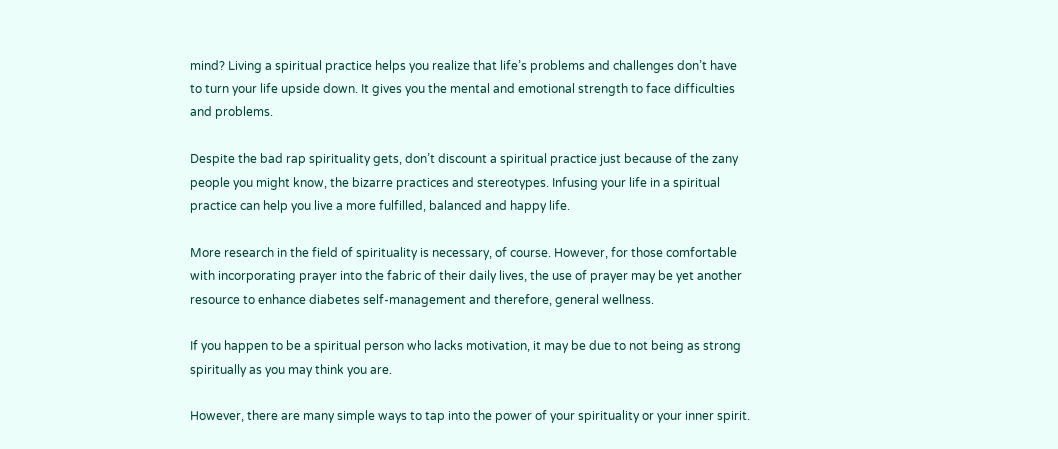mind? Living a spiritual practice helps you realize that life’s problems and challenges don’t have to turn your life upside down. It gives you the mental and emotional strength to face difficulties and problems.

Despite the bad rap spirituality gets, don’t discount a spiritual practice just because of the zany people you might know, the bizarre practices and stereotypes. Infusing your life in a spiritual practice can help you live a more fulfilled, balanced and happy life.

More research in the field of spirituality is necessary, of course. However, for those comfortable with incorporating prayer into the fabric of their daily lives, the use of prayer may be yet another resource to enhance diabetes self-management and therefore, general wellness.

If you happen to be a spiritual person who lacks motivation, it may be due to not being as strong spiritually as you may think you are.

However, there are many simple ways to tap into the power of your spirituality or your inner spirit.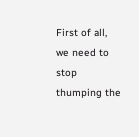First of all, we need to stop thumping the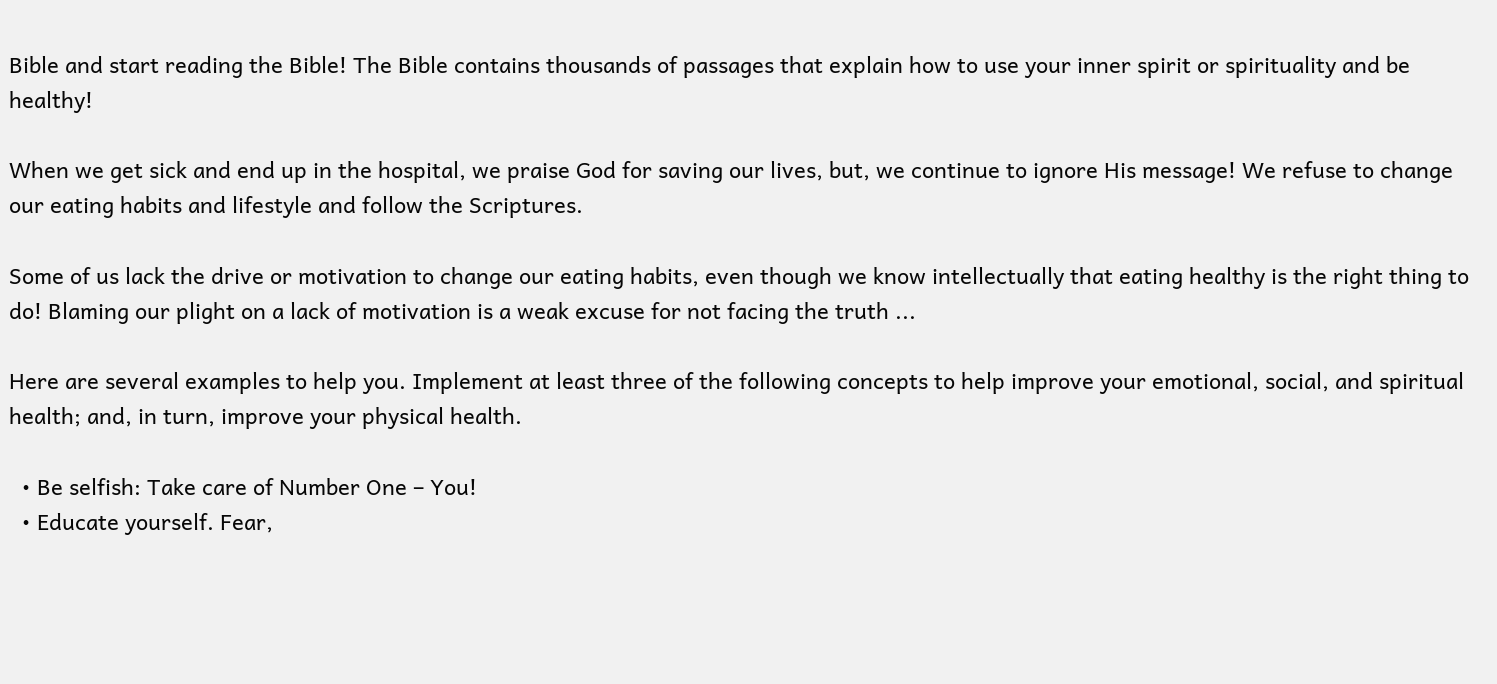Bible and start reading the Bible! The Bible contains thousands of passages that explain how to use your inner spirit or spirituality and be healthy!

When we get sick and end up in the hospital, we praise God for saving our lives, but, we continue to ignore His message! We refuse to change our eating habits and lifestyle and follow the Scriptures.

Some of us lack the drive or motivation to change our eating habits, even though we know intellectually that eating healthy is the right thing to do! Blaming our plight on a lack of motivation is a weak excuse for not facing the truth ...

Here are several examples to help you. Implement at least three of the following concepts to help improve your emotional, social, and spiritual health; and, in turn, improve your physical health.

  • Be selfish: Take care of Number One – You!
  • Educate yourself. Fear,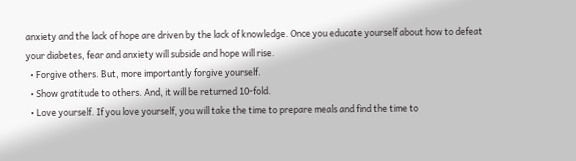anxiety and the lack of hope are driven by the lack of knowledge. Once you educate yourself about how to defeat your diabetes, fear and anxiety will subside and hope will rise.
  • Forgive others. But, more importantly forgive yourself.
  • Show gratitude to others. And, it will be returned 10-fold.
  • Love yourself. If you love yourself, you will take the time to prepare meals and find the time to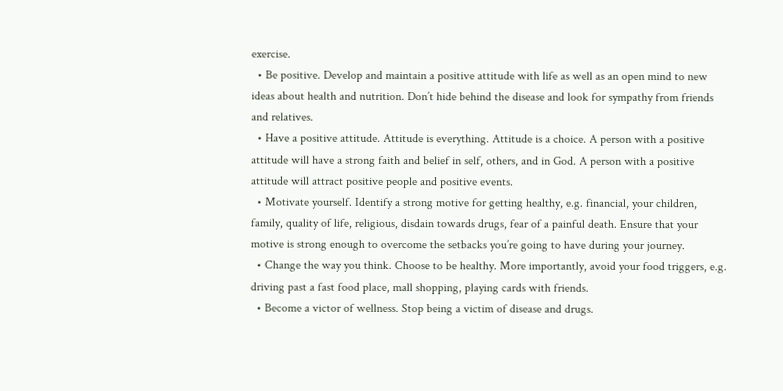exercise.
  • Be positive. Develop and maintain a positive attitude with life as well as an open mind to new ideas about health and nutrition. Don’t hide behind the disease and look for sympathy from friends and relatives.
  • Have a positive attitude. Attitude is everything. Attitude is a choice. A person with a positive attitude will have a strong faith and belief in self, others, and in God. A person with a positive attitude will attract positive people and positive events.
  • Motivate yourself. Identify a strong motive for getting healthy, e.g. financial, your children, family, quality of life, religious, disdain towards drugs, fear of a painful death. Ensure that your motive is strong enough to overcome the setbacks you’re going to have during your journey.
  • Change the way you think. Choose to be healthy. More importantly, avoid your food triggers, e.g. driving past a fast food place, mall shopping, playing cards with friends.
  • Become a victor of wellness. Stop being a victim of disease and drugs.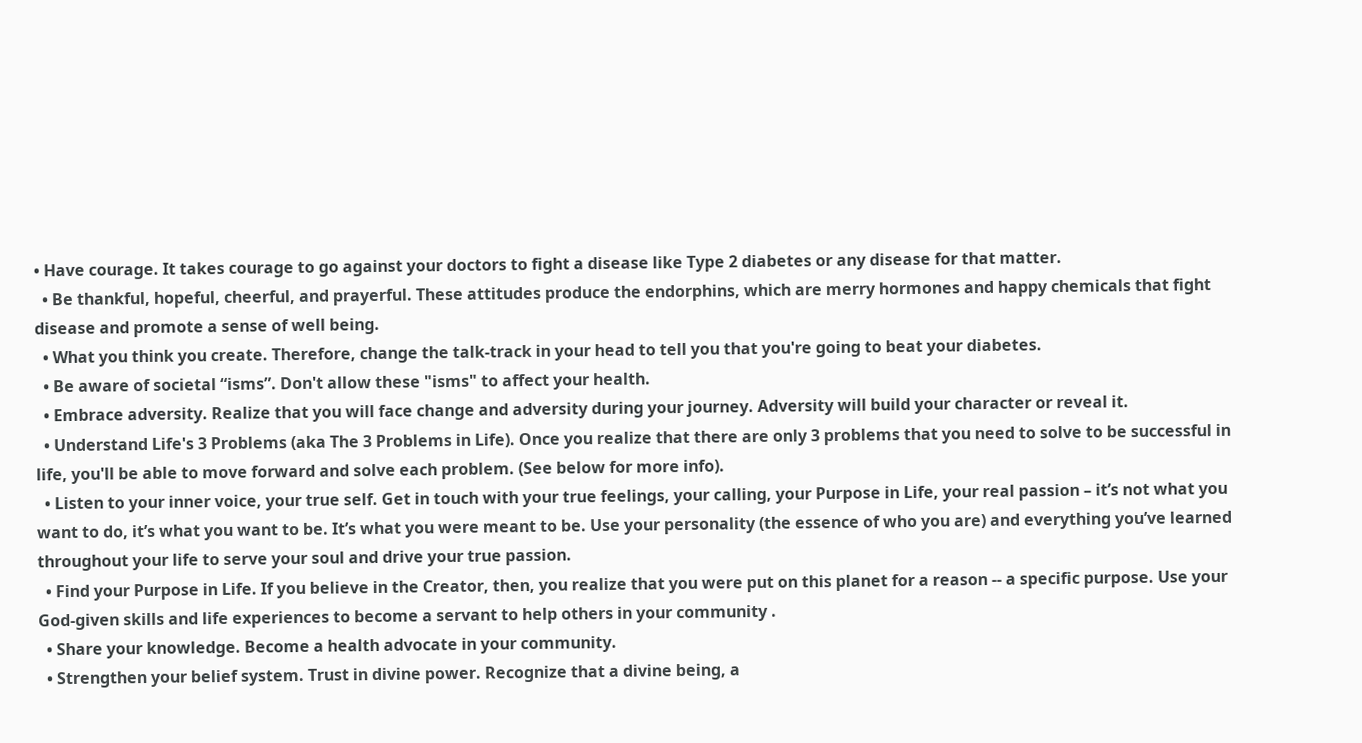• Have courage. It takes courage to go against your doctors to fight a disease like Type 2 diabetes or any disease for that matter.
  • Be thankful, hopeful, cheerful, and prayerful. These attitudes produce the endorphins, which are merry hormones and happy chemicals that fight disease and promote a sense of well being.
  • What you think you create. Therefore, change the talk-track in your head to tell you that you're going to beat your diabetes.
  • Be aware of societal “isms”. Don't allow these "isms" to affect your health.
  • Embrace adversity. Realize that you will face change and adversity during your journey. Adversity will build your character or reveal it.
  • Understand Life's 3 Problems (aka The 3 Problems in Life). Once you realize that there are only 3 problems that you need to solve to be successful in life, you'll be able to move forward and solve each problem. (See below for more info).
  • Listen to your inner voice, your true self. Get in touch with your true feelings, your calling, your Purpose in Life, your real passion – it’s not what you want to do, it’s what you want to be. It’s what you were meant to be. Use your personality (the essence of who you are) and everything you’ve learned throughout your life to serve your soul and drive your true passion.
  • Find your Purpose in Life. If you believe in the Creator, then, you realize that you were put on this planet for a reason -- a specific purpose. Use your God-given skills and life experiences to become a servant to help others in your community .
  • Share your knowledge. Become a health advocate in your community.
  • Strengthen your belief system. Trust in divine power. Recognize that a divine being, a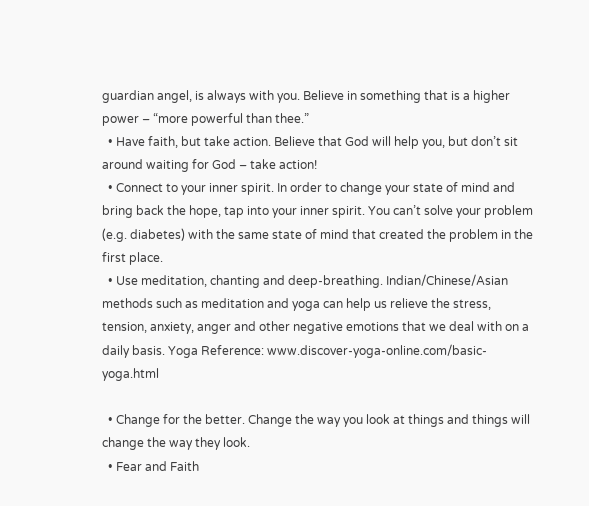guardian angel, is always with you. Believe in something that is a higher power – “more powerful than thee.”
  • Have faith, but take action. Believe that God will help you, but don’t sit around waiting for God – take action!
  • Connect to your inner spirit. In order to change your state of mind and bring back the hope, tap into your inner spirit. You can’t solve your problem (e.g. diabetes) with the same state of mind that created the problem in the first place.
  • Use meditation, chanting and deep-breathing. Indian/Chinese/Asian methods such as meditation and yoga can help us relieve the stress, tension, anxiety, anger and other negative emotions that we deal with on a daily basis. Yoga Reference: www.discover-yoga-online.com/basic-yoga.html

  • Change for the better. Change the way you look at things and things will change the way they look.
  • Fear and Faith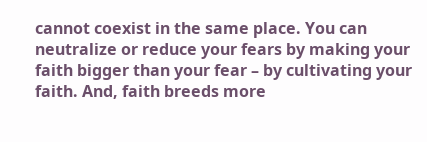cannot coexist in the same place. You can neutralize or reduce your fears by making your faith bigger than your fear – by cultivating your faith. And, faith breeds more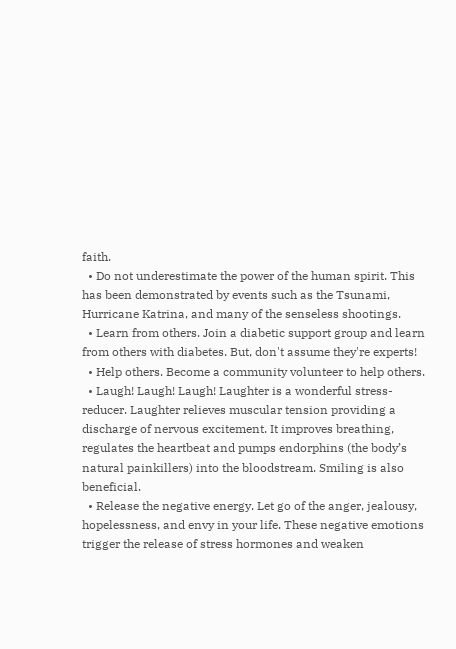faith.
  • Do not underestimate the power of the human spirit. This has been demonstrated by events such as the Tsunami, Hurricane Katrina, and many of the senseless shootings.
  • Learn from others. Join a diabetic support group and learn from others with diabetes. But, don't assume they're experts!
  • Help others. Become a community volunteer to help others.
  • Laugh! Laugh! Laugh! Laughter is a wonderful stress-reducer. Laughter relieves muscular tension providing a discharge of nervous excitement. It improves breathing, regulates the heartbeat and pumps endorphins (the body’s natural painkillers) into the bloodstream. Smiling is also beneficial.
  • Release the negative energy. Let go of the anger, jealousy, hopelessness, and envy in your life. These negative emotions trigger the release of stress hormones and weaken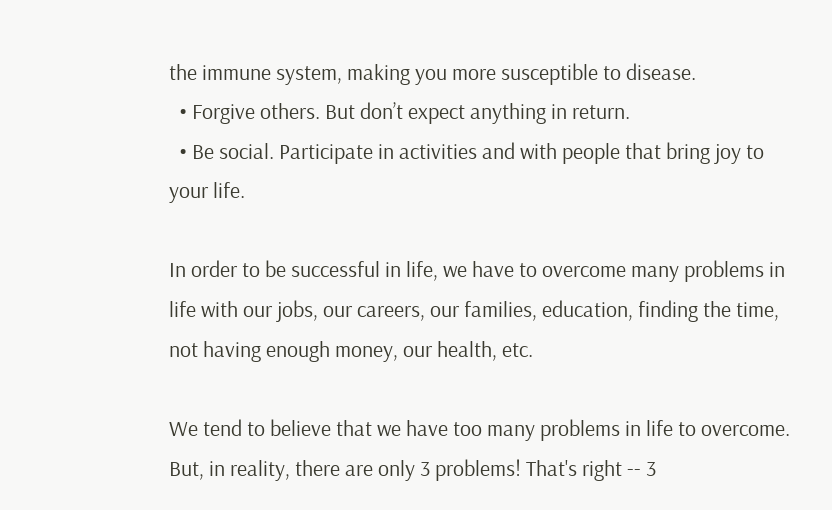the immune system, making you more susceptible to disease.
  • Forgive others. But don’t expect anything in return.
  • Be social. Participate in activities and with people that bring joy to your life.

In order to be successful in life, we have to overcome many problems in life with our jobs, our careers, our families, education, finding the time, not having enough money, our health, etc.

We tend to believe that we have too many problems in life to overcome. But, in reality, there are only 3 problems! That's right -- 3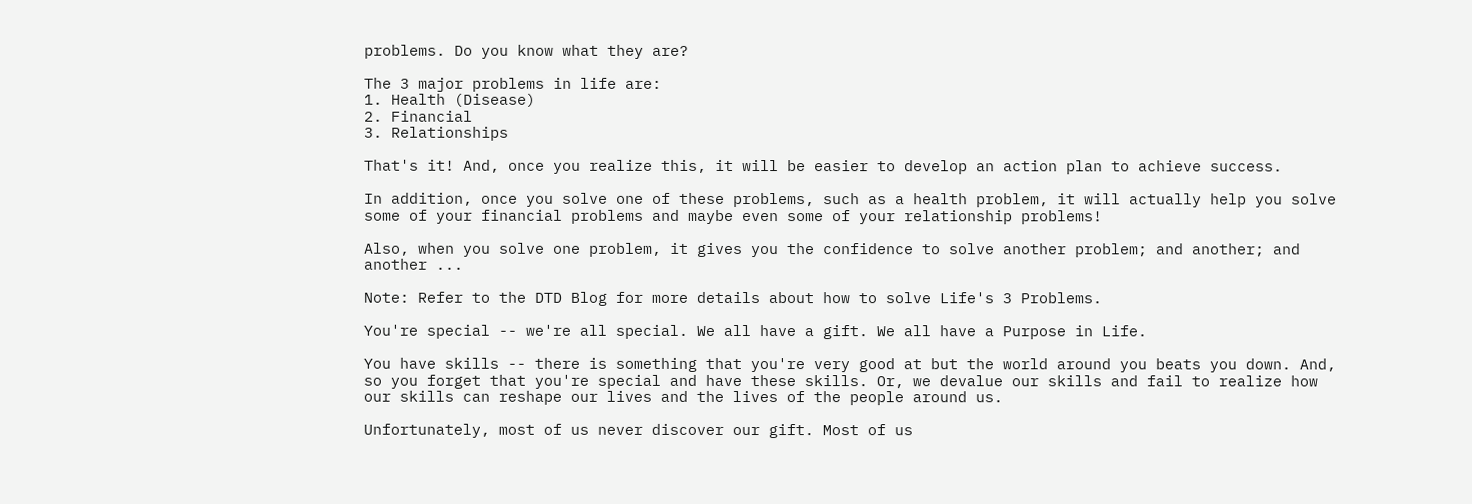problems. Do you know what they are?

The 3 major problems in life are:
1. Health (Disease)
2. Financial
3. Relationships

That's it! And, once you realize this, it will be easier to develop an action plan to achieve success.

In addition, once you solve one of these problems, such as a health problem, it will actually help you solve some of your financial problems and maybe even some of your relationship problems!

Also, when you solve one problem, it gives you the confidence to solve another problem; and another; and another ...

Note: Refer to the DTD Blog for more details about how to solve Life's 3 Problems.

You're special -- we're all special. We all have a gift. We all have a Purpose in Life.

You have skills -- there is something that you're very good at but the world around you beats you down. And, so you forget that you're special and have these skills. Or, we devalue our skills and fail to realize how our skills can reshape our lives and the lives of the people around us.

Unfortunately, most of us never discover our gift. Most of us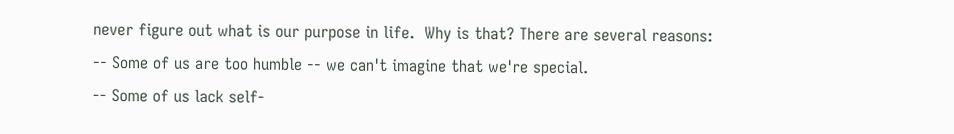never figure out what is our purpose in life.  Why is that? There are several reasons:
-- Some of us are too humble -- we can't imagine that we're special.
-- Some of us lack self-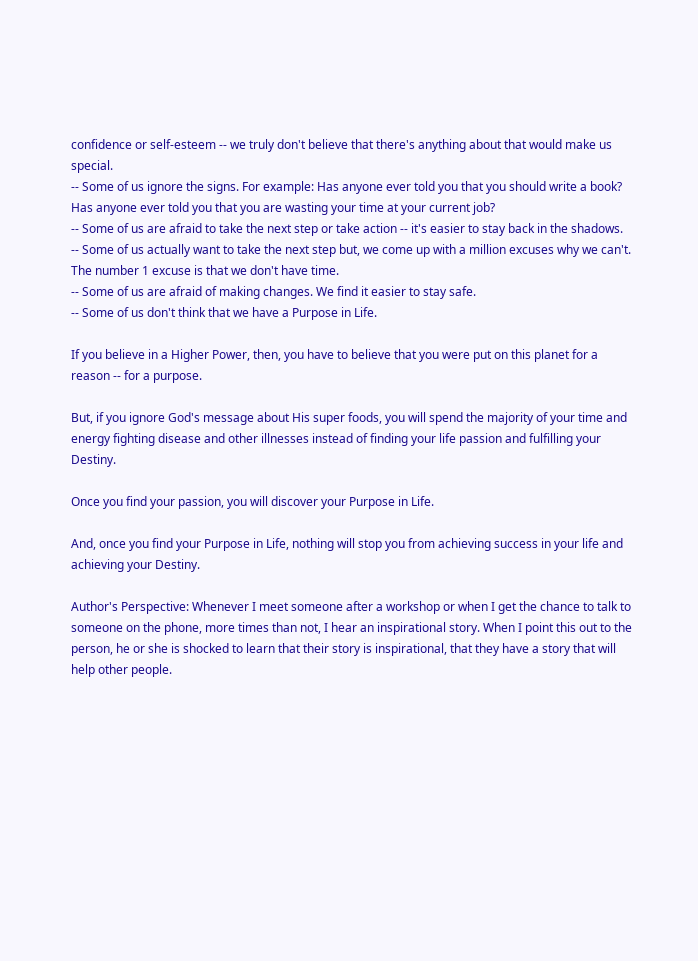confidence or self-esteem -- we truly don't believe that there's anything about that would make us special.
-- Some of us ignore the signs. For example: Has anyone ever told you that you should write a book? Has anyone ever told you that you are wasting your time at your current job?
-- Some of us are afraid to take the next step or take action -- it's easier to stay back in the shadows.
-- Some of us actually want to take the next step but, we come up with a million excuses why we can't. The number 1 excuse is that we don't have time.
-- Some of us are afraid of making changes. We find it easier to stay safe.
-- Some of us don't think that we have a Purpose in Life.

If you believe in a Higher Power, then, you have to believe that you were put on this planet for a reason -- for a purpose.

But, if you ignore God's message about His super foods, you will spend the majority of your time and energy fighting disease and other illnesses instead of finding your life passion and fulfilling your Destiny.

Once you find your passion, you will discover your Purpose in Life.

And, once you find your Purpose in Life, nothing will stop you from achieving success in your life and achieving your Destiny.

Author's Perspective: Whenever I meet someone after a workshop or when I get the chance to talk to someone on the phone, more times than not, I hear an inspirational story. When I point this out to the person, he or she is shocked to learn that their story is inspirational, that they have a story that will help other people.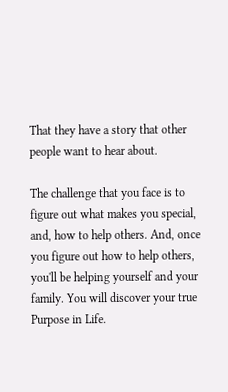That they have a story that other people want to hear about.

The challenge that you face is to figure out what makes you special, and, how to help others. And, once you figure out how to help others, you'll be helping yourself and your family. You will discover your true Purpose in Life.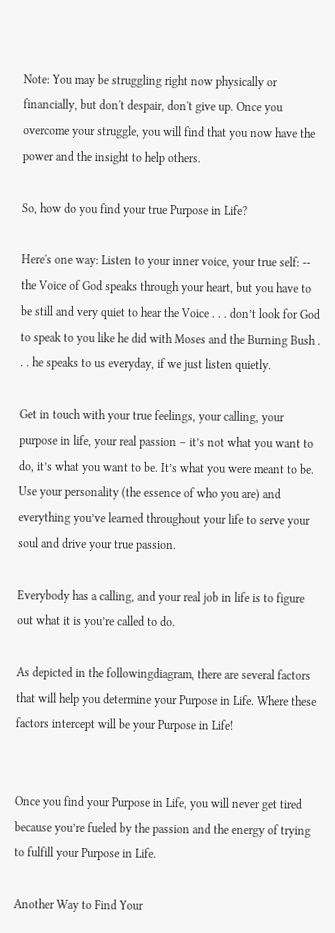Note: You may be struggling right now physically or financially, but don't despair, don't give up. Once you overcome your struggle, you will find that you now have the power and the insight to help others.

So, how do you find your true Purpose in Life?

Here's one way: Listen to your inner voice, your true self: -- the Voice of God speaks through your heart, but you have to be still and very quiet to hear the Voice . . . don’t look for God to speak to you like he did with Moses and the Burning Bush . . . he speaks to us everyday, if we just listen quietly.

Get in touch with your true feelings, your calling, your purpose in life, your real passion – it’s not what you want to do, it’s what you want to be. It’s what you were meant to be. Use your personality (the essence of who you are) and everything you’ve learned throughout your life to serve your soul and drive your true passion.

Everybody has a calling, and your real job in life is to figure out what it is you’re called to do.

As depicted in the followingdiagram, there are several factors that will help you determine your Purpose in Life. Where these factors intercept will be your Purpose in Life!


Once you find your Purpose in Life, you will never get tired because you’re fueled by the passion and the energy of trying to fulfill your Purpose in Life.

Another Way to Find Your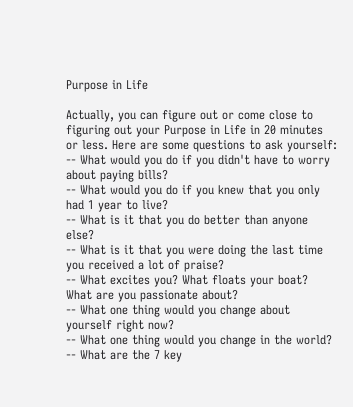Purpose in Life

Actually, you can figure out or come close to figuring out your Purpose in Life in 20 minutes or less. Here are some questions to ask yourself:
-- What would you do if you didn't have to worry about paying bills?
-- What would you do if you knew that you only had 1 year to live?
-- What is it that you do better than anyone else?
-- What is it that you were doing the last time you received a lot of praise?
-- What excites you? What floats your boat? What are you passionate about?
-- What one thing would you change about yourself right now?
-- What one thing would you change in the world?
-- What are the 7 key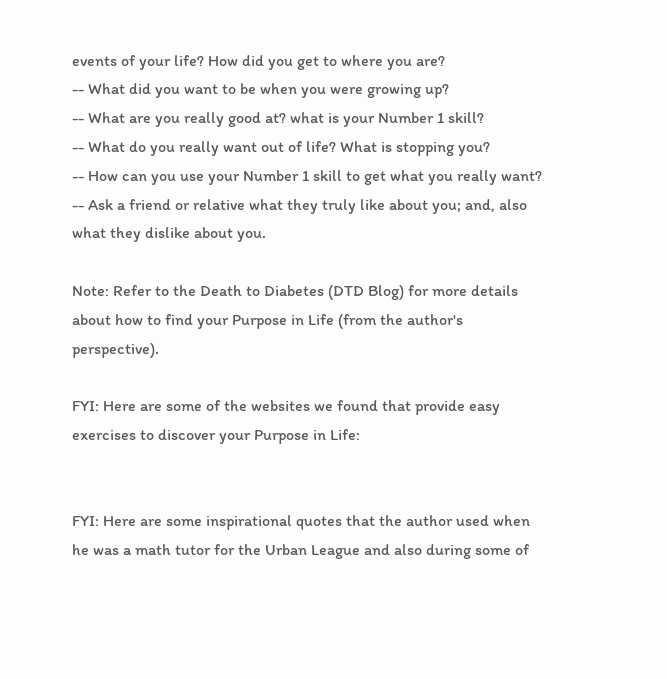events of your life? How did you get to where you are?
-- What did you want to be when you were growing up?
-- What are you really good at? what is your Number 1 skill?
-- What do you really want out of life? What is stopping you?
-- How can you use your Number 1 skill to get what you really want?
-- Ask a friend or relative what they truly like about you; and, also what they dislike about you.

Note: Refer to the Death to Diabetes (DTD Blog) for more details about how to find your Purpose in Life (from the author's perspective).

FYI: Here are some of the websites we found that provide easy exercises to discover your Purpose in Life:


FYI: Here are some inspirational quotes that the author used when he was a math tutor for the Urban League and also during some of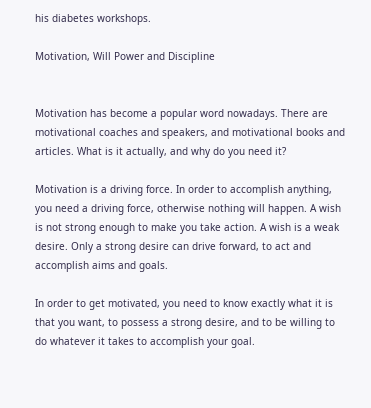his diabetes workshops.

Motivation, Will Power and Discipline


Motivation has become a popular word nowadays. There are motivational coaches and speakers, and motivational books and articles. What is it actually, and why do you need it?

Motivation is a driving force. In order to accomplish anything, you need a driving force, otherwise nothing will happen. A wish is not strong enough to make you take action. A wish is a weak desire. Only a strong desire can drive forward, to act and accomplish aims and goals.

In order to get motivated, you need to know exactly what it is that you want, to possess a strong desire, and to be willing to do whatever it takes to accomplish your goal.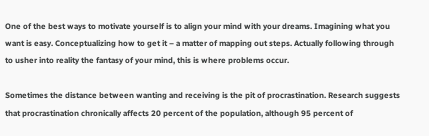One of the best ways to motivate yourself is to align your mind with your dreams. Imagining what you want is easy. Conceptualizing how to get it – a matter of mapping out steps. Actually following through to usher into reality the fantasy of your mind, this is where problems occur.

Sometimes the distance between wanting and receiving is the pit of procrastination. Research suggests that procrastination chronically affects 20 percent of the population, although 95 percent of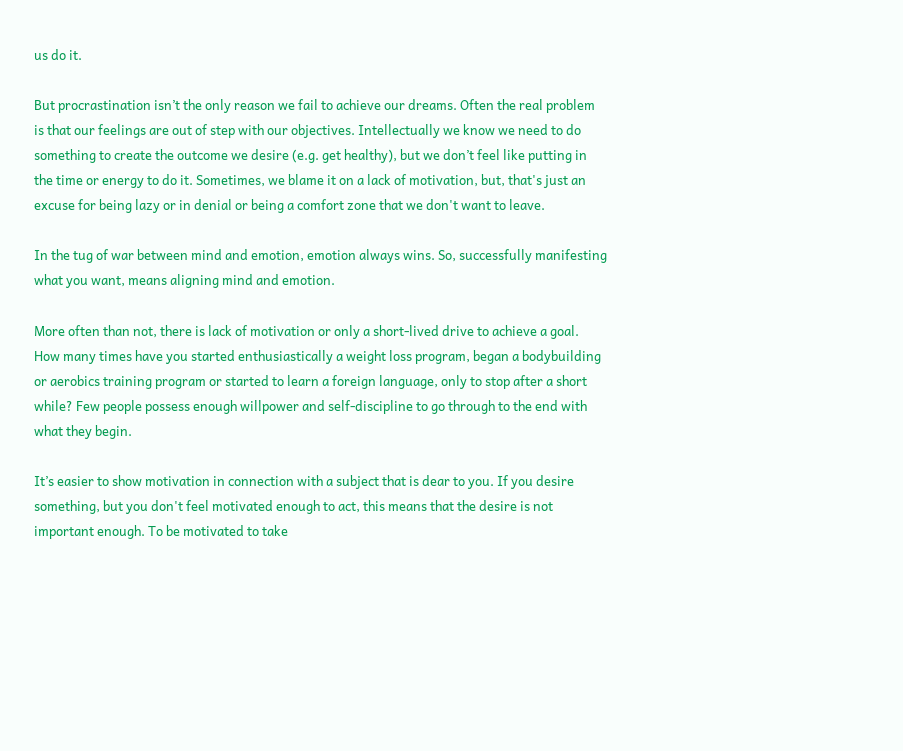us do it.

But procrastination isn’t the only reason we fail to achieve our dreams. Often the real problem is that our feelings are out of step with our objectives. Intellectually we know we need to do something to create the outcome we desire (e.g. get healthy), but we don’t feel like putting in the time or energy to do it. Sometimes, we blame it on a lack of motivation, but, that's just an excuse for being lazy or in denial or being a comfort zone that we don't want to leave.

In the tug of war between mind and emotion, emotion always wins. So, successfully manifesting what you want, means aligning mind and emotion.

More often than not, there is lack of motivation or only a short-lived drive to achieve a goal. How many times have you started enthusiastically a weight loss program, began a bodybuilding or aerobics training program or started to learn a foreign language, only to stop after a short while? Few people possess enough willpower and self-discipline to go through to the end with what they begin.

It’s easier to show motivation in connection with a subject that is dear to you. If you desire something, but you don't feel motivated enough to act, this means that the desire is not important enough. To be motivated to take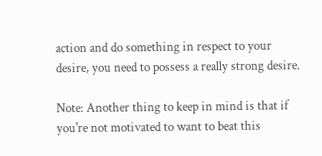action and do something in respect to your desire, you need to possess a really strong desire.

Note: Another thing to keep in mind is that if you're not motivated to want to beat this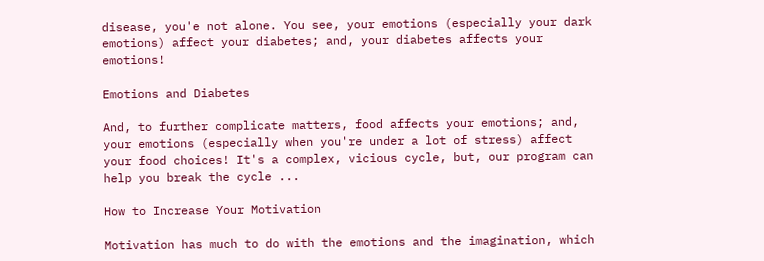disease, you'e not alone. You see, your emotions (especially your dark emotions) affect your diabetes; and, your diabetes affects your emotions!

Emotions and Diabetes

And, to further complicate matters, food affects your emotions; and, your emotions (especially when you're under a lot of stress) affect your food choices! It's a complex, vicious cycle, but, our program can help you break the cycle ...

How to Increase Your Motivation

Motivation has much to do with the emotions and the imagination, which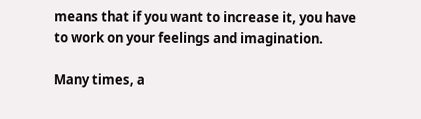means that if you want to increase it, you have to work on your feelings and imagination.

Many times, a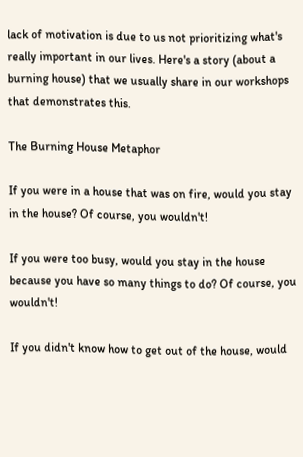lack of motivation is due to us not prioritizing what's really important in our lives. Here's a story (about a burning house) that we usually share in our workshops that demonstrates this.

The Burning House Metaphor

If you were in a house that was on fire, would you stay in the house? Of course, you wouldn't!

If you were too busy, would you stay in the house because you have so many things to do? Of course, you wouldn't!

If you didn't know how to get out of the house, would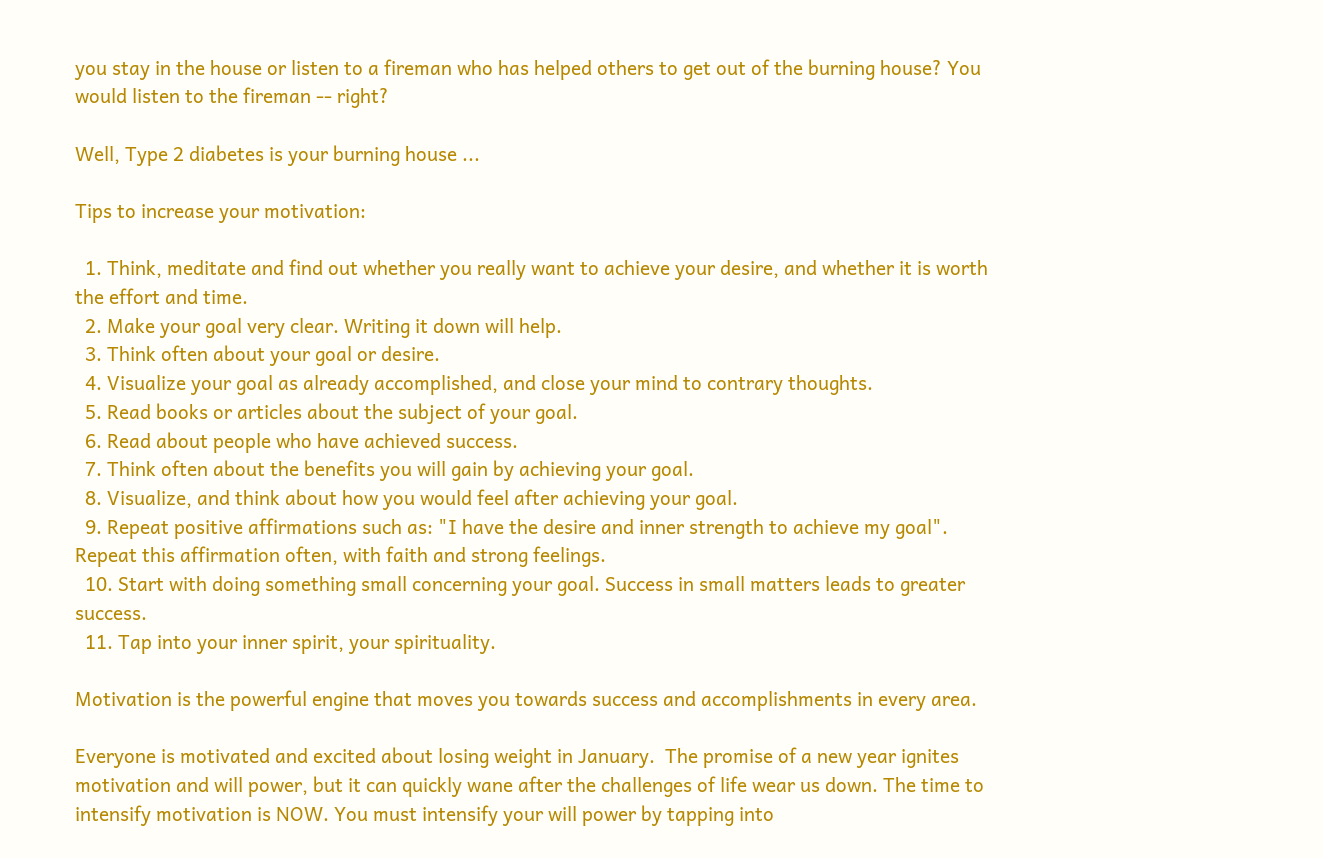you stay in the house or listen to a fireman who has helped others to get out of the burning house? You would listen to the fireman -- right?

Well, Type 2 diabetes is your burning house ...

Tips to increase your motivation:

  1. Think, meditate and find out whether you really want to achieve your desire, and whether it is worth the effort and time.
  2. Make your goal very clear. Writing it down will help.
  3. Think often about your goal or desire.
  4. Visualize your goal as already accomplished, and close your mind to contrary thoughts.
  5. Read books or articles about the subject of your goal.
  6. Read about people who have achieved success.
  7. Think often about the benefits you will gain by achieving your goal.
  8. Visualize, and think about how you would feel after achieving your goal.
  9. Repeat positive affirmations such as: "I have the desire and inner strength to achieve my goal". Repeat this affirmation often, with faith and strong feelings.
  10. Start with doing something small concerning your goal. Success in small matters leads to greater success.
  11. Tap into your inner spirit, your spirituality.

Motivation is the powerful engine that moves you towards success and accomplishments in every area.

Everyone is motivated and excited about losing weight in January.  The promise of a new year ignites motivation and will power, but it can quickly wane after the challenges of life wear us down. The time to intensify motivation is NOW. You must intensify your will power by tapping into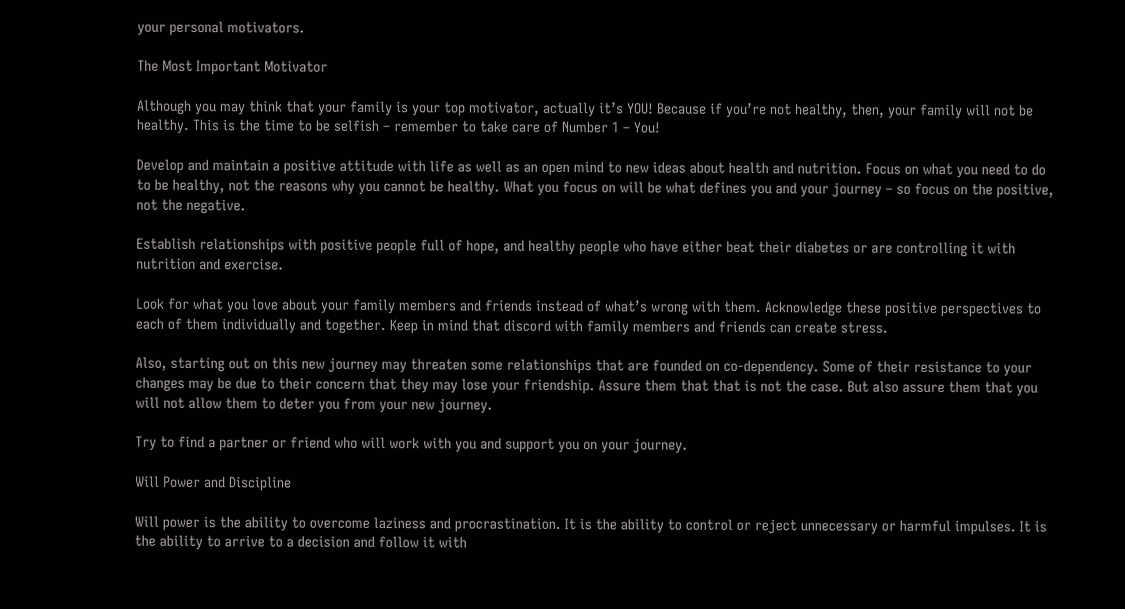your personal motivators.

The Most Important Motivator

Although you may think that your family is your top motivator, actually it’s YOU! Because if you’re not healthy, then, your family will not be healthy. This is the time to be selfish – remember to take care of Number 1 – You!

Develop and maintain a positive attitude with life as well as an open mind to new ideas about health and nutrition. Focus on what you need to do to be healthy, not the reasons why you cannot be healthy. What you focus on will be what defines you and your journey – so focus on the positive, not the negative.

Establish relationships with positive people full of hope, and healthy people who have either beat their diabetes or are controlling it with nutrition and exercise.

Look for what you love about your family members and friends instead of what’s wrong with them. Acknowledge these positive perspectives to each of them individually and together. Keep in mind that discord with family members and friends can create stress.

Also, starting out on this new journey may threaten some relationships that are founded on co-dependency. Some of their resistance to your changes may be due to their concern that they may lose your friendship. Assure them that that is not the case. But also assure them that you will not allow them to deter you from your new journey.

Try to find a partner or friend who will work with you and support you on your journey.

Will Power and Discipline

Will power is the ability to overcome laziness and procrastination. It is the ability to control or reject unnecessary or harmful impulses. It is the ability to arrive to a decision and follow it with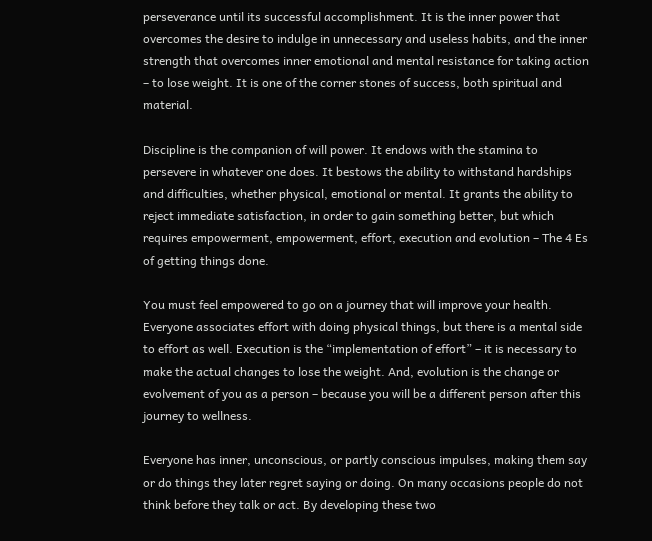perseverance until its successful accomplishment. It is the inner power that overcomes the desire to indulge in unnecessary and useless habits, and the inner strength that overcomes inner emotional and mental resistance for taking action – to lose weight. It is one of the corner stones of success, both spiritual and material.

Discipline is the companion of will power. It endows with the stamina to persevere in whatever one does. It bestows the ability to withstand hardships and difficulties, whether physical, emotional or mental. It grants the ability to reject immediate satisfaction, in order to gain something better, but which requires empowerment, empowerment, effort, execution and evolution – The 4 Es of getting things done.

You must feel empowered to go on a journey that will improve your health. Everyone associates effort with doing physical things, but there is a mental side to effort as well. Execution is the “implementation of effort” – it is necessary to make the actual changes to lose the weight. And, evolution is the change or evolvement of you as a person – because you will be a different person after this journey to wellness.

Everyone has inner, unconscious, or partly conscious impulses, making them say or do things they later regret saying or doing. On many occasions people do not think before they talk or act. By developing these two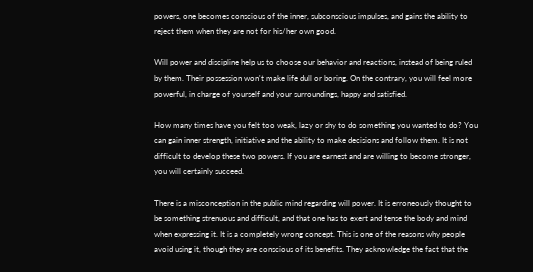powers, one becomes conscious of the inner, subconscious impulses, and gains the ability to reject them when they are not for his/her own good.

Will power and discipline help us to choose our behavior and reactions, instead of being ruled by them. Their possession won't make life dull or boring. On the contrary, you will feel more powerful, in charge of yourself and your surroundings, happy and satisfied.

How many times have you felt too weak, lazy or shy to do something you wanted to do? You can gain inner strength, initiative and the ability to make decisions and follow them. It is not difficult to develop these two powers. If you are earnest and are willing to become stronger, you will certainly succeed.

There is a misconception in the public mind regarding will power. It is erroneously thought to be something strenuous and difficult, and that one has to exert and tense the body and mind when expressing it. It is a completely wrong concept. This is one of the reasons why people avoid using it, though they are conscious of its benefits. They acknowledge the fact that the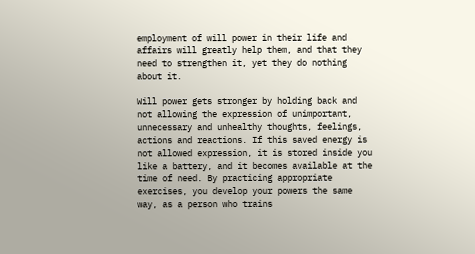employment of will power in their life and affairs will greatly help them, and that they need to strengthen it, yet they do nothing about it.

Will power gets stronger by holding back and not allowing the expression of unimportant, unnecessary and unhealthy thoughts, feelings, actions and reactions. If this saved energy is not allowed expression, it is stored inside you like a battery, and it becomes available at the time of need. By practicing appropriate exercises, you develop your powers the same way, as a person who trains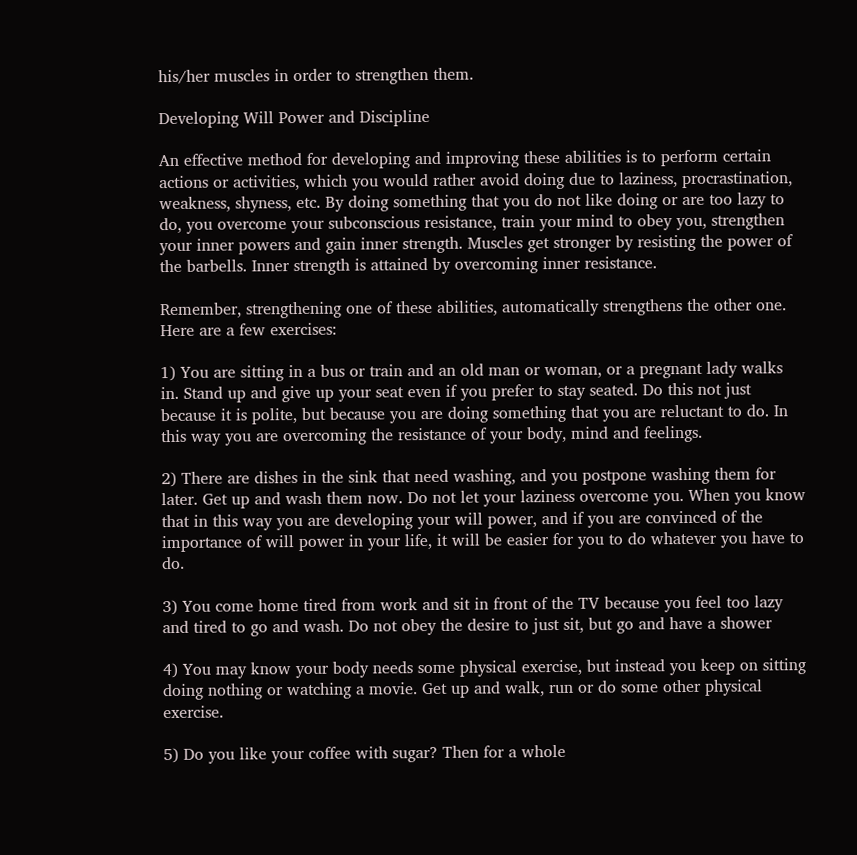his/her muscles in order to strengthen them.

Developing Will Power and Discipline

An effective method for developing and improving these abilities is to perform certain actions or activities, which you would rather avoid doing due to laziness, procrastination, weakness, shyness, etc. By doing something that you do not like doing or are too lazy to do, you overcome your subconscious resistance, train your mind to obey you, strengthen your inner powers and gain inner strength. Muscles get stronger by resisting the power of the barbells. Inner strength is attained by overcoming inner resistance.

Remember, strengthening one of these abilities, automatically strengthens the other one. Here are a few exercises:

1) You are sitting in a bus or train and an old man or woman, or a pregnant lady walks in. Stand up and give up your seat even if you prefer to stay seated. Do this not just because it is polite, but because you are doing something that you are reluctant to do. In this way you are overcoming the resistance of your body, mind and feelings.

2) There are dishes in the sink that need washing, and you postpone washing them for later. Get up and wash them now. Do not let your laziness overcome you. When you know that in this way you are developing your will power, and if you are convinced of the importance of will power in your life, it will be easier for you to do whatever you have to do.

3) You come home tired from work and sit in front of the TV because you feel too lazy and tired to go and wash. Do not obey the desire to just sit, but go and have a shower

4) You may know your body needs some physical exercise, but instead you keep on sitting doing nothing or watching a movie. Get up and walk, run or do some other physical exercise.

5) Do you like your coffee with sugar? Then for a whole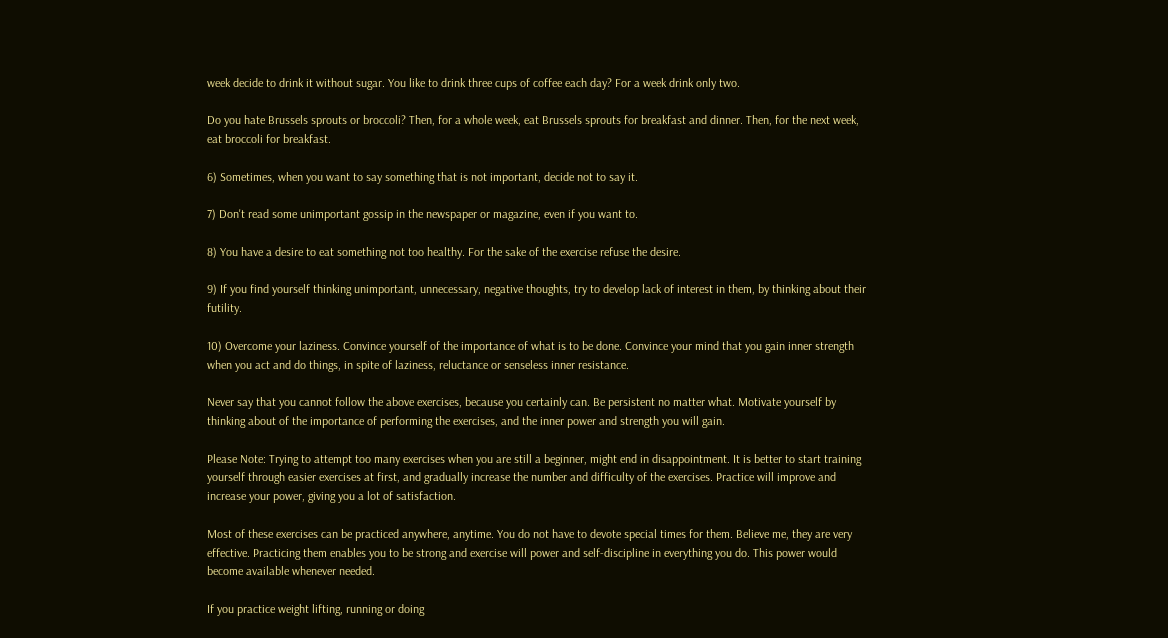week decide to drink it without sugar. You like to drink three cups of coffee each day? For a week drink only two.

Do you hate Brussels sprouts or broccoli? Then, for a whole week, eat Brussels sprouts for breakfast and dinner. Then, for the next week, eat broccoli for breakfast.

6) Sometimes, when you want to say something that is not important, decide not to say it.

7) Don't read some unimportant gossip in the newspaper or magazine, even if you want to.

8) You have a desire to eat something not too healthy. For the sake of the exercise refuse the desire.

9) If you find yourself thinking unimportant, unnecessary, negative thoughts, try to develop lack of interest in them, by thinking about their futility.

10) Overcome your laziness. Convince yourself of the importance of what is to be done. Convince your mind that you gain inner strength when you act and do things, in spite of laziness, reluctance or senseless inner resistance.

Never say that you cannot follow the above exercises, because you certainly can. Be persistent no matter what. Motivate yourself by thinking about of the importance of performing the exercises, and the inner power and strength you will gain.

Please Note: Trying to attempt too many exercises when you are still a beginner, might end in disappointment. It is better to start training yourself through easier exercises at first, and gradually increase the number and difficulty of the exercises. Practice will improve and increase your power, giving you a lot of satisfaction.

Most of these exercises can be practiced anywhere, anytime. You do not have to devote special times for them. Believe me, they are very effective. Practicing them enables you to be strong and exercise will power and self-discipline in everything you do. This power would become available whenever needed.

If you practice weight lifting, running or doing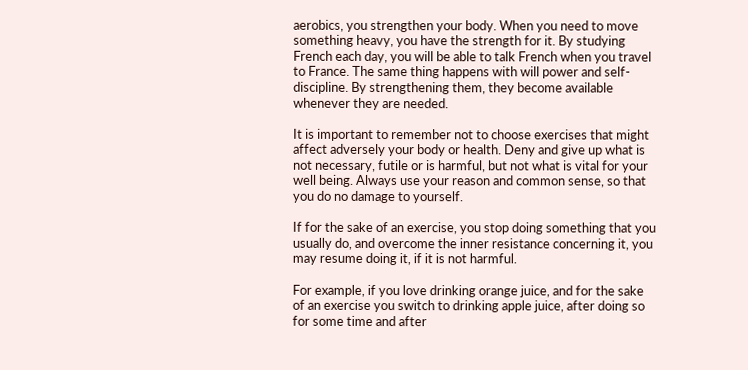aerobics, you strengthen your body. When you need to move something heavy, you have the strength for it. By studying French each day, you will be able to talk French when you travel to France. The same thing happens with will power and self-discipline. By strengthening them, they become available whenever they are needed.

It is important to remember not to choose exercises that might affect adversely your body or health. Deny and give up what is not necessary, futile or is harmful, but not what is vital for your well being. Always use your reason and common sense, so that you do no damage to yourself.

If for the sake of an exercise, you stop doing something that you usually do, and overcome the inner resistance concerning it, you may resume doing it, if it is not harmful.

For example, if you love drinking orange juice, and for the sake of an exercise you switch to drinking apple juice, after doing so for some time and after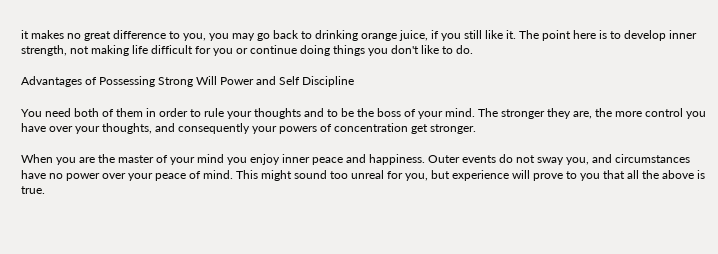it makes no great difference to you, you may go back to drinking orange juice, if you still like it. The point here is to develop inner strength, not making life difficult for you or continue doing things you don't like to do.

Advantages of Possessing Strong Will Power and Self Discipline

You need both of them in order to rule your thoughts and to be the boss of your mind. The stronger they are, the more control you have over your thoughts, and consequently your powers of concentration get stronger.

When you are the master of your mind you enjoy inner peace and happiness. Outer events do not sway you, and circumstances have no power over your peace of mind. This might sound too unreal for you, but experience will prove to you that all the above is true.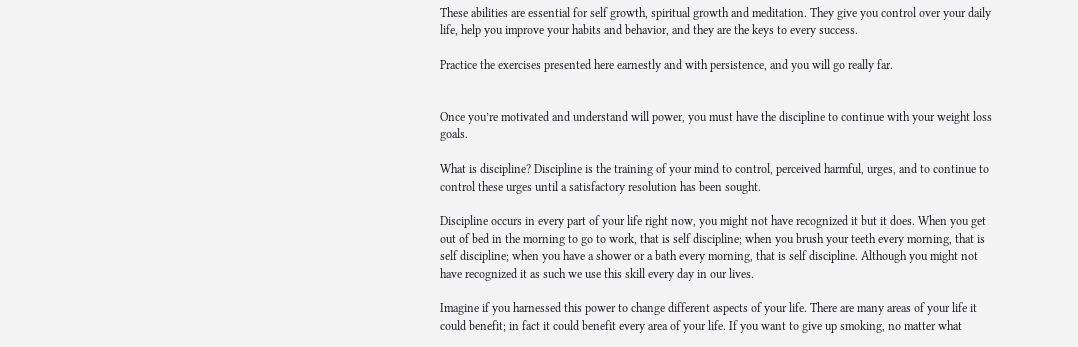These abilities are essential for self growth, spiritual growth and meditation. They give you control over your daily life, help you improve your habits and behavior, and they are the keys to every success.

Practice the exercises presented here earnestly and with persistence, and you will go really far.


Once you’re motivated and understand will power, you must have the discipline to continue with your weight loss goals.

What is discipline? Discipline is the training of your mind to control, perceived harmful, urges, and to continue to control these urges until a satisfactory resolution has been sought.

Discipline occurs in every part of your life right now, you might not have recognized it but it does. When you get out of bed in the morning to go to work, that is self discipline; when you brush your teeth every morning, that is self discipline; when you have a shower or a bath every morning, that is self discipline. Although you might not have recognized it as such we use this skill every day in our lives.

Imagine if you harnessed this power to change different aspects of your life. There are many areas of your life it could benefit; in fact it could benefit every area of your life. If you want to give up smoking, no matter what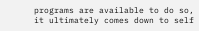programs are available to do so, it ultimately comes down to self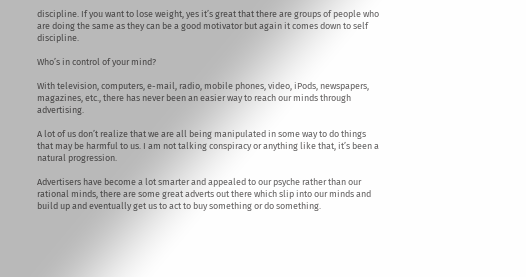discipline. If you want to lose weight, yes it’s great that there are groups of people who are doing the same as they can be a good motivator but again it comes down to self discipline.

Who’s in control of your mind?

With television, computers, e-mail, radio, mobile phones, video, iPods, newspapers, magazines, etc., there has never been an easier way to reach our minds through advertising.

A lot of us don’t realize that we are all being manipulated in some way to do things that may be harmful to us. I am not talking conspiracy or anything like that, it’s been a natural progression.

Advertisers have become a lot smarter and appealed to our psyche rather than our rational minds, there are some great adverts out there which slip into our minds and build up and eventually get us to act to buy something or do something.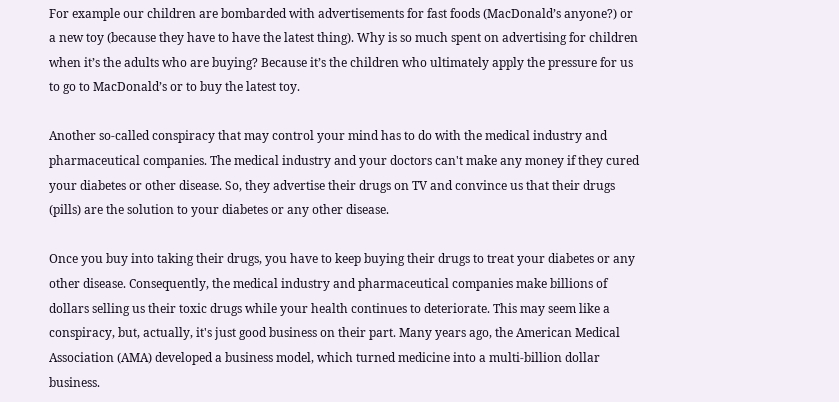For example our children are bombarded with advertisements for fast foods (MacDonald’s anyone?) or a new toy (because they have to have the latest thing). Why is so much spent on advertising for children when it’s the adults who are buying? Because it’s the children who ultimately apply the pressure for us to go to MacDonald’s or to buy the latest toy.

Another so-called conspiracy that may control your mind has to do with the medical industry and pharmaceutical companies. The medical industry and your doctors can't make any money if they cured your diabetes or other disease. So, they advertise their drugs on TV and convince us that their drugs (pills) are the solution to your diabetes or any other disease.

Once you buy into taking their drugs, you have to keep buying their drugs to treat your diabetes or any other disease. Consequently, the medical industry and pharmaceutical companies make billions of dollars selling us their toxic drugs while your health continues to deteriorate. This may seem like a conspiracy, but, actually, it's just good business on their part. Many years ago, the American Medical Association (AMA) developed a business model, which turned medicine into a multi-billion dollar business.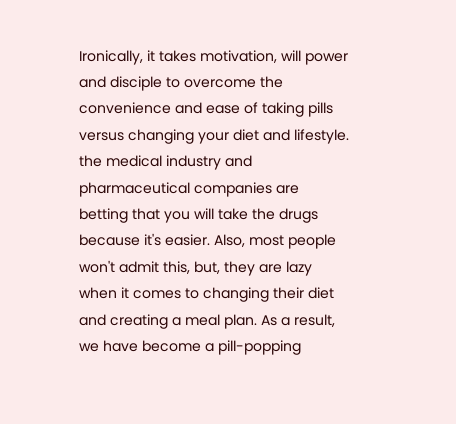Ironically, it takes motivation, will power and disciple to overcome the convenience and ease of taking pills versus changing your diet and lifestyle. the medical industry and pharmaceutical companies are betting that you will take the drugs because it's easier. Also, most people won't admit this, but, they are lazy when it comes to changing their diet and creating a meal plan. As a result, we have become a pill-popping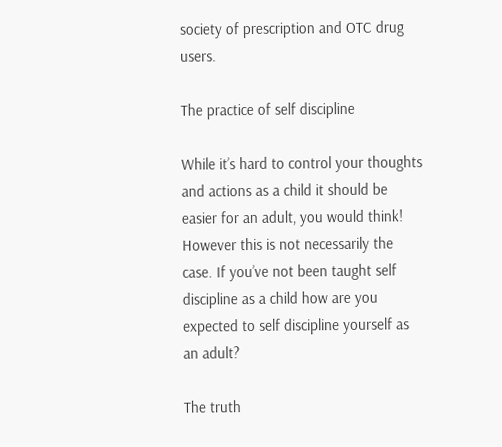society of prescription and OTC drug users.

The practice of self discipline

While it’s hard to control your thoughts and actions as a child it should be easier for an adult, you would think! However this is not necessarily the case. If you’ve not been taught self discipline as a child how are you expected to self discipline yourself as an adult?

The truth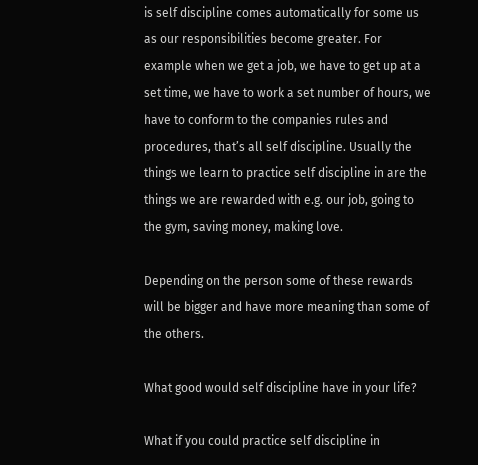is self discipline comes automatically for some us as our responsibilities become greater. For example when we get a job, we have to get up at a set time, we have to work a set number of hours, we have to conform to the companies rules and procedures, that’s all self discipline. Usually the things we learn to practice self discipline in are the things we are rewarded with e.g. our job, going to the gym, saving money, making love.

Depending on the person some of these rewards will be bigger and have more meaning than some of the others.

What good would self discipline have in your life?

What if you could practice self discipline in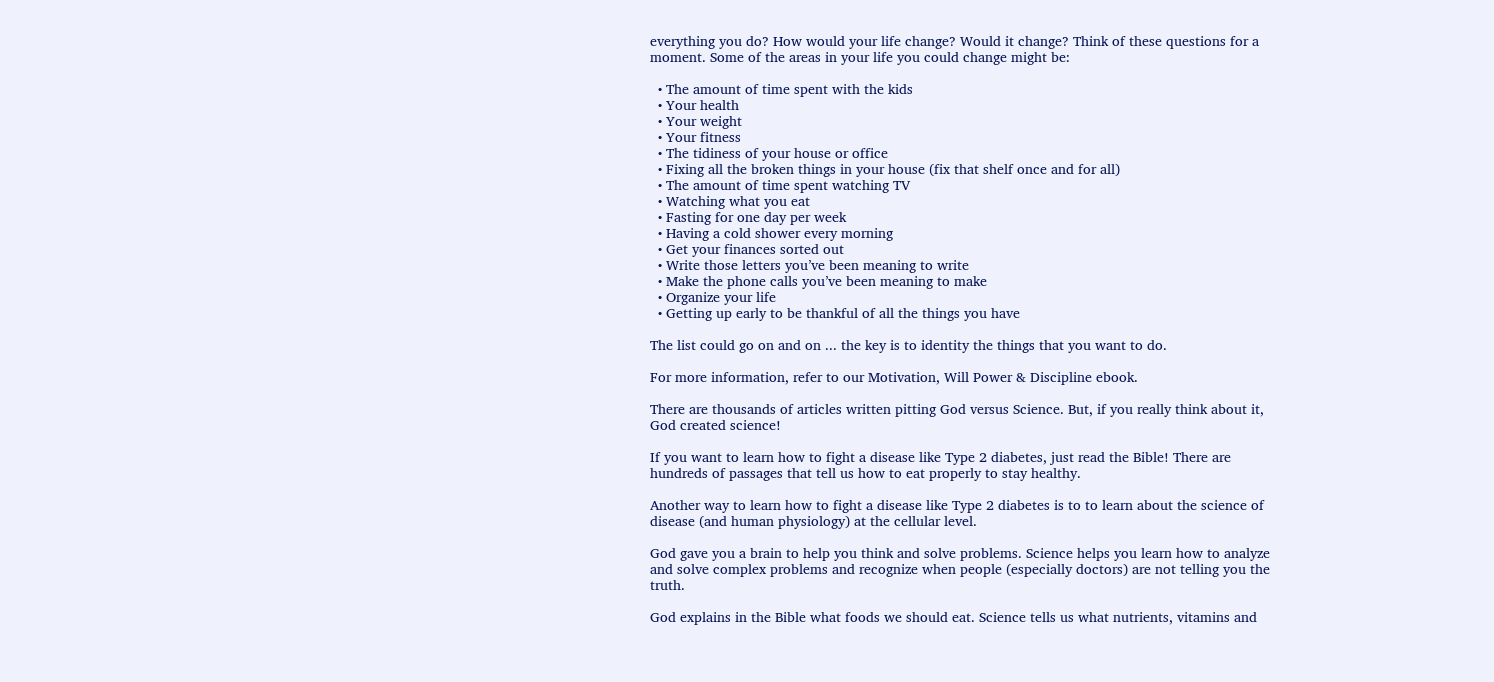everything you do? How would your life change? Would it change? Think of these questions for a moment. Some of the areas in your life you could change might be:

  • The amount of time spent with the kids
  • Your health
  • Your weight
  • Your fitness
  • The tidiness of your house or office
  • Fixing all the broken things in your house (fix that shelf once and for all)
  • The amount of time spent watching TV
  • Watching what you eat
  • Fasting for one day per week
  • Having a cold shower every morning
  • Get your finances sorted out
  • Write those letters you’ve been meaning to write
  • Make the phone calls you’ve been meaning to make
  • Organize your life
  • Getting up early to be thankful of all the things you have

The list could go on and on ... the key is to identity the things that you want to do.

For more information, refer to our Motivation, Will Power & Discipline ebook.

There are thousands of articles written pitting God versus Science. But, if you really think about it, God created science!

If you want to learn how to fight a disease like Type 2 diabetes, just read the Bible! There are hundreds of passages that tell us how to eat properly to stay healthy.

Another way to learn how to fight a disease like Type 2 diabetes is to to learn about the science of disease (and human physiology) at the cellular level.

God gave you a brain to help you think and solve problems. Science helps you learn how to analyze and solve complex problems and recognize when people (especially doctors) are not telling you the truth.

God explains in the Bible what foods we should eat. Science tells us what nutrients, vitamins and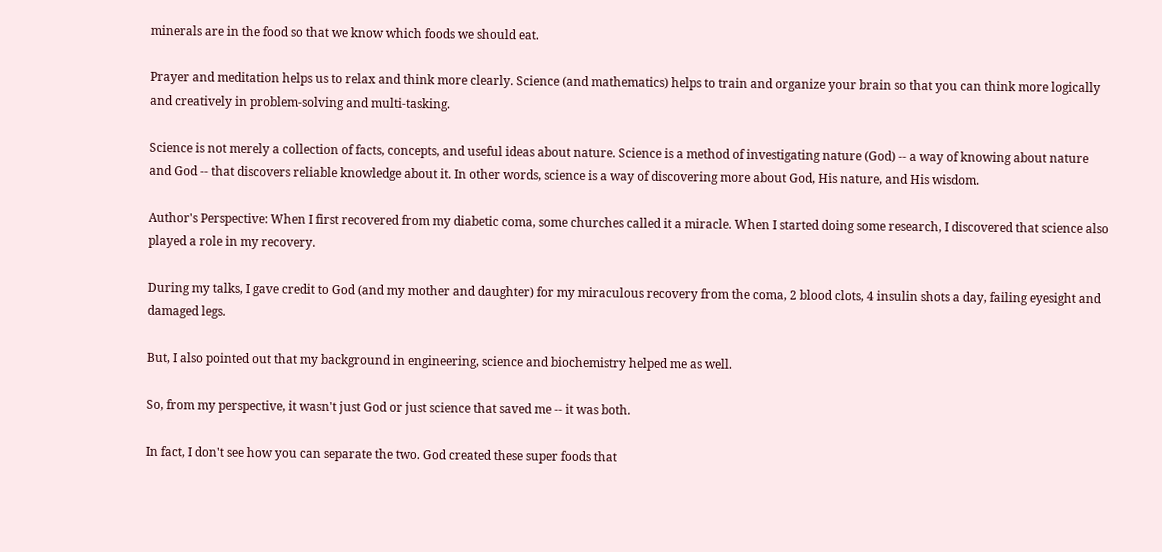minerals are in the food so that we know which foods we should eat.

Prayer and meditation helps us to relax and think more clearly. Science (and mathematics) helps to train and organize your brain so that you can think more logically and creatively in problem-solving and multi-tasking.

Science is not merely a collection of facts, concepts, and useful ideas about nature. Science is a method of investigating nature (God) -- a way of knowing about nature and God -- that discovers reliable knowledge about it. In other words, science is a way of discovering more about God, His nature, and His wisdom.

Author's Perspective: When I first recovered from my diabetic coma, some churches called it a miracle. When I started doing some research, I discovered that science also played a role in my recovery.

During my talks, I gave credit to God (and my mother and daughter) for my miraculous recovery from the coma, 2 blood clots, 4 insulin shots a day, failing eyesight and damaged legs.

But, I also pointed out that my background in engineering, science and biochemistry helped me as well.

So, from my perspective, it wasn't just God or just science that saved me -- it was both.

In fact, I don't see how you can separate the two. God created these super foods that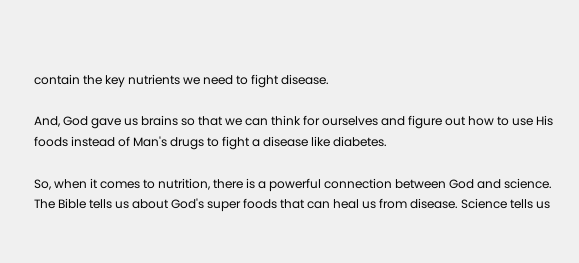contain the key nutrients we need to fight disease.

And, God gave us brains so that we can think for ourselves and figure out how to use His foods instead of Man's drugs to fight a disease like diabetes.

So, when it comes to nutrition, there is a powerful connection between God and science. The Bible tells us about God's super foods that can heal us from disease. Science tells us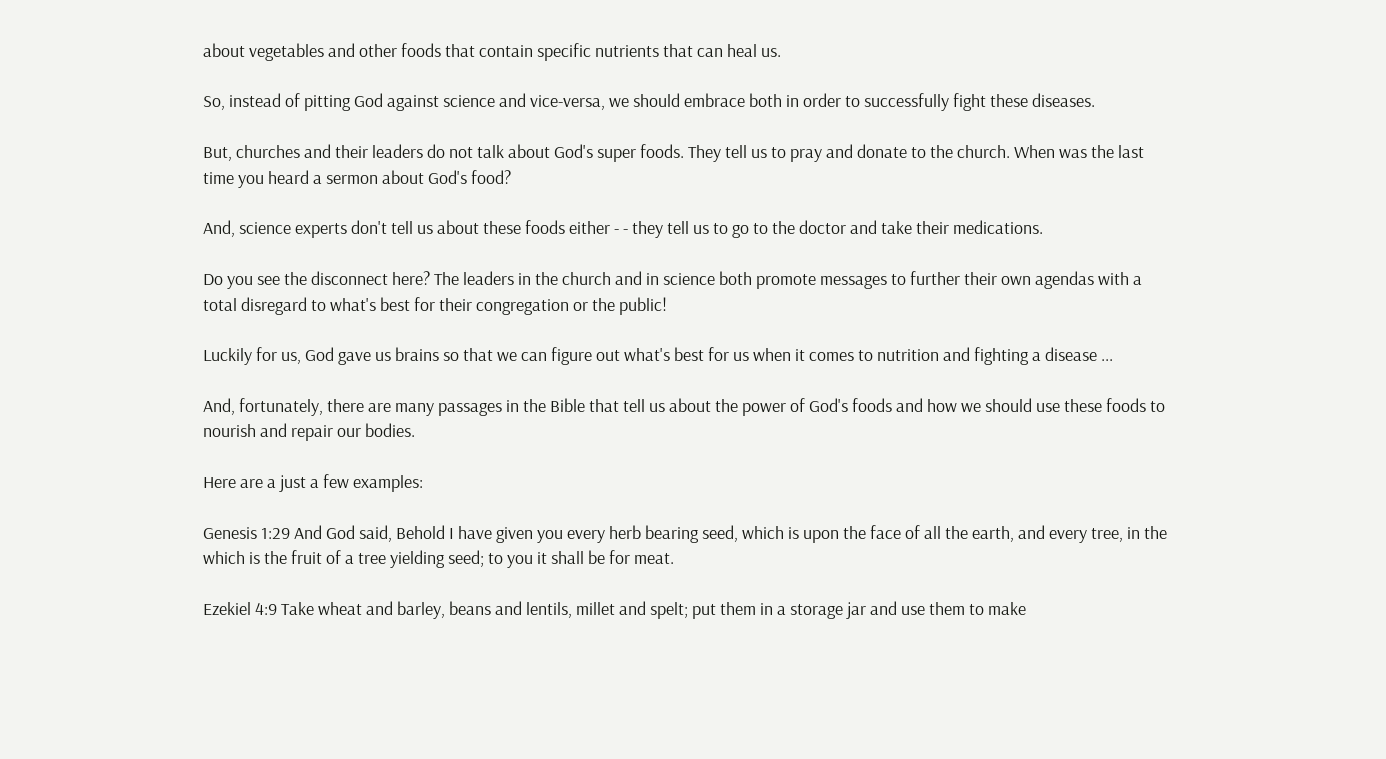about vegetables and other foods that contain specific nutrients that can heal us.

So, instead of pitting God against science and vice-versa, we should embrace both in order to successfully fight these diseases.

But, churches and their leaders do not talk about God's super foods. They tell us to pray and donate to the church. When was the last time you heard a sermon about God's food?

And, science experts don't tell us about these foods either - - they tell us to go to the doctor and take their medications.

Do you see the disconnect here? The leaders in the church and in science both promote messages to further their own agendas with a total disregard to what's best for their congregation or the public!

Luckily for us, God gave us brains so that we can figure out what's best for us when it comes to nutrition and fighting a disease ...

And, fortunately, there are many passages in the Bible that tell us about the power of God's foods and how we should use these foods to nourish and repair our bodies.

Here are a just a few examples:

Genesis 1:29 And God said, Behold I have given you every herb bearing seed, which is upon the face of all the earth, and every tree, in the which is the fruit of a tree yielding seed; to you it shall be for meat.

Ezekiel 4:9 Take wheat and barley, beans and lentils, millet and spelt; put them in a storage jar and use them to make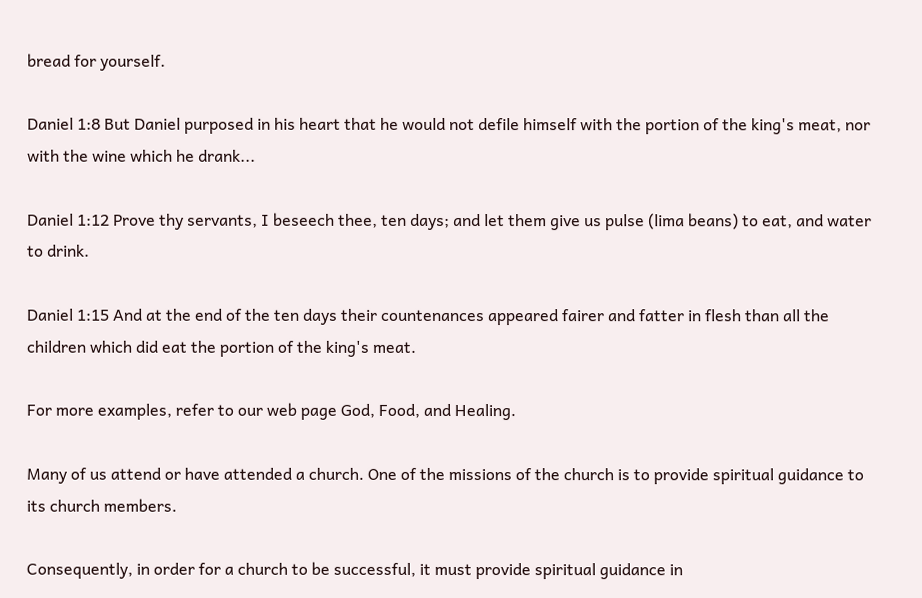bread for yourself.

Daniel 1:8 But Daniel purposed in his heart that he would not defile himself with the portion of the king's meat, nor with the wine which he drank...

Daniel 1:12 Prove thy servants, I beseech thee, ten days; and let them give us pulse (lima beans) to eat, and water to drink.

Daniel 1:15 And at the end of the ten days their countenances appeared fairer and fatter in flesh than all the children which did eat the portion of the king's meat.

For more examples, refer to our web page God, Food, and Healing.

Many of us attend or have attended a church. One of the missions of the church is to provide spiritual guidance to its church members.

Consequently, in order for a church to be successful, it must provide spiritual guidance in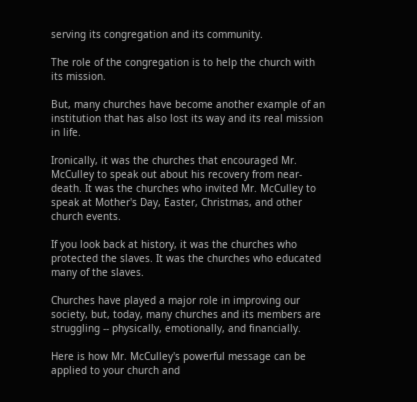serving its congregation and its community.

The role of the congregation is to help the church with its mission.

But, many churches have become another example of an institution that has also lost its way and its real mission in life.

Ironically, it was the churches that encouraged Mr. McCulley to speak out about his recovery from near-death. It was the churches who invited Mr. McCulley to speak at Mother's Day, Easter, Christmas, and other church events.

If you look back at history, it was the churches who protected the slaves. It was the churches who educated many of the slaves.

Churches have played a major role in improving our society, but, today, many churches and its members are struggling -- physically, emotionally, and financially.

Here is how Mr. McCulley's powerful message can be applied to your church and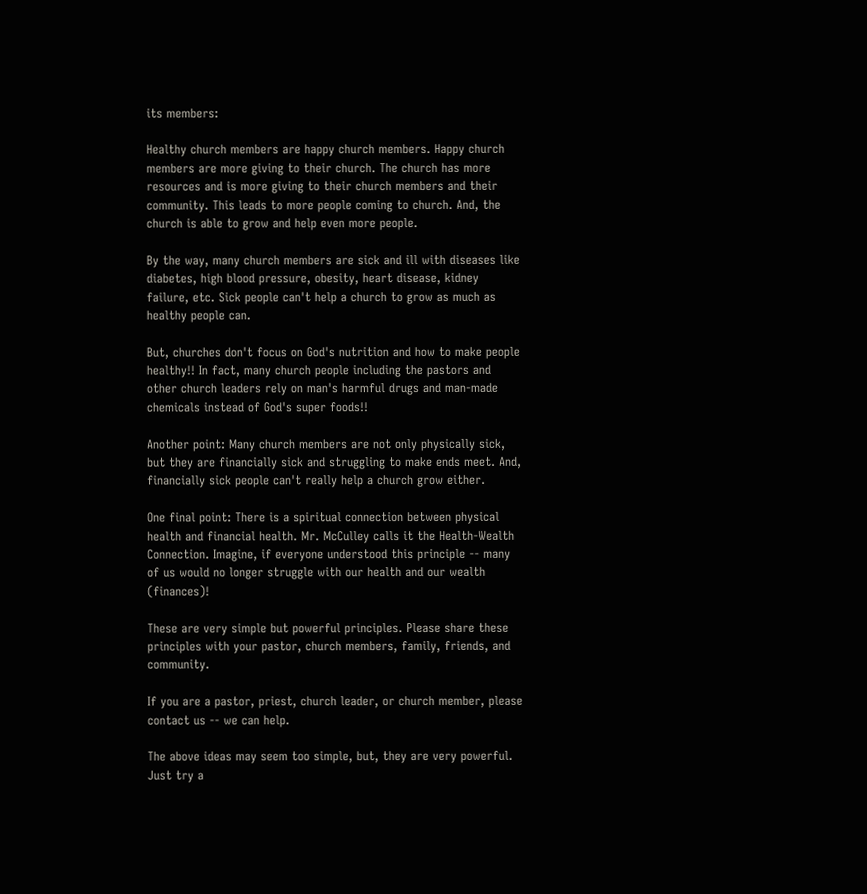its members:

Healthy church members are happy church members. Happy church members are more giving to their church. The church has more resources and is more giving to their church members and their community. This leads to more people coming to church. And, the church is able to grow and help even more people.

By the way, many church members are sick and ill with diseases like diabetes, high blood pressure, obesity, heart disease, kidney failure, etc. Sick people can't help a church to grow as much as healthy people can.

But, churches don't focus on God's nutrition and how to make people healthy!! In fact, many church people including the pastors and other church leaders rely on man's harmful drugs and man-made chemicals instead of God's super foods!!

Another point: Many church members are not only physically sick, but they are financially sick and struggling to make ends meet. And, financially sick people can't really help a church grow either.

One final point: There is a spiritual connection between physical health and financial health. Mr. McCulley calls it the Health-Wealth Connection. Imagine, if everyone understood this principle -- many of us would no longer struggle with our health and our wealth (finances)!

These are very simple but powerful principles. Please share these principles with your pastor, church members, family, friends, and community.

If you are a pastor, priest, church leader, or church member, please contact us -- we can help.

The above ideas may seem too simple, but, they are very powerful. Just try a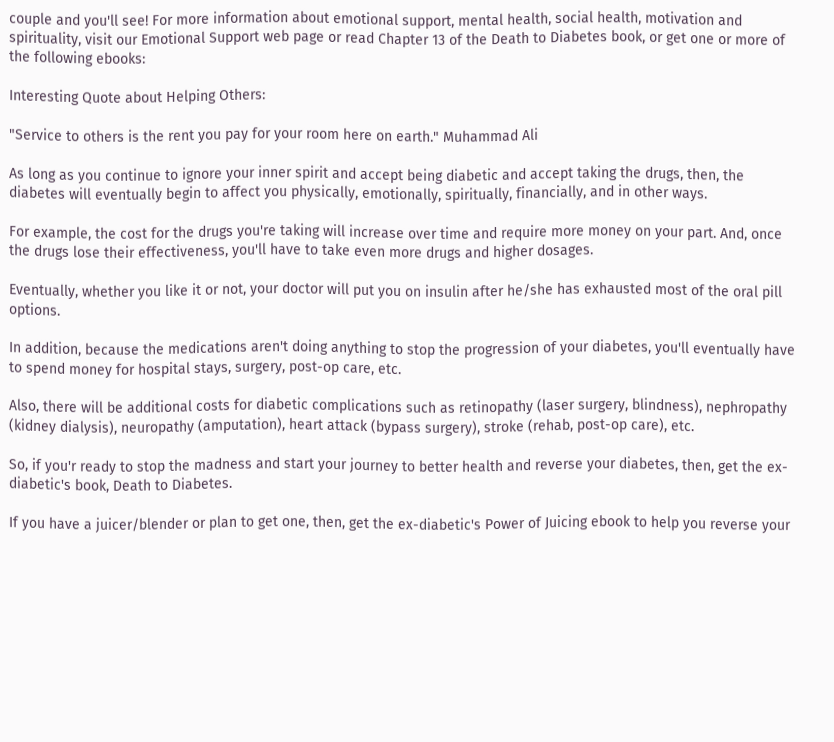couple and you'll see! For more information about emotional support, mental health, social health, motivation and spirituality, visit our Emotional Support web page or read Chapter 13 of the Death to Diabetes book, or get one or more of the following ebooks:

Interesting Quote about Helping Others:

"Service to others is the rent you pay for your room here on earth." Muhammad Ali

As long as you continue to ignore your inner spirit and accept being diabetic and accept taking the drugs, then, the diabetes will eventually begin to affect you physically, emotionally, spiritually, financially, and in other ways.

For example, the cost for the drugs you're taking will increase over time and require more money on your part. And, once the drugs lose their effectiveness, you'll have to take even more drugs and higher dosages.

Eventually, whether you like it or not, your doctor will put you on insulin after he/she has exhausted most of the oral pill options.

In addition, because the medications aren't doing anything to stop the progression of your diabetes, you'll eventually have to spend money for hospital stays, surgery, post-op care, etc.

Also, there will be additional costs for diabetic complications such as retinopathy (laser surgery, blindness), nephropathy (kidney dialysis), neuropathy (amputation), heart attack (bypass surgery), stroke (rehab, post-op care), etc.

So, if you'r ready to stop the madness and start your journey to better health and reverse your diabetes, then, get the ex-diabetic's book, Death to Diabetes.

If you have a juicer/blender or plan to get one, then, get the ex-diabetic's Power of Juicing ebook to help you reverse your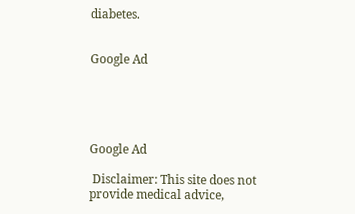diabetes.


Google Ad





Google Ad

 Disclaimer: This site does not provide medical advice,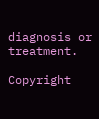diagnosis or treatment.

Copyright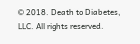© 2018. Death to Diabetes, LLC. All rights reserved.